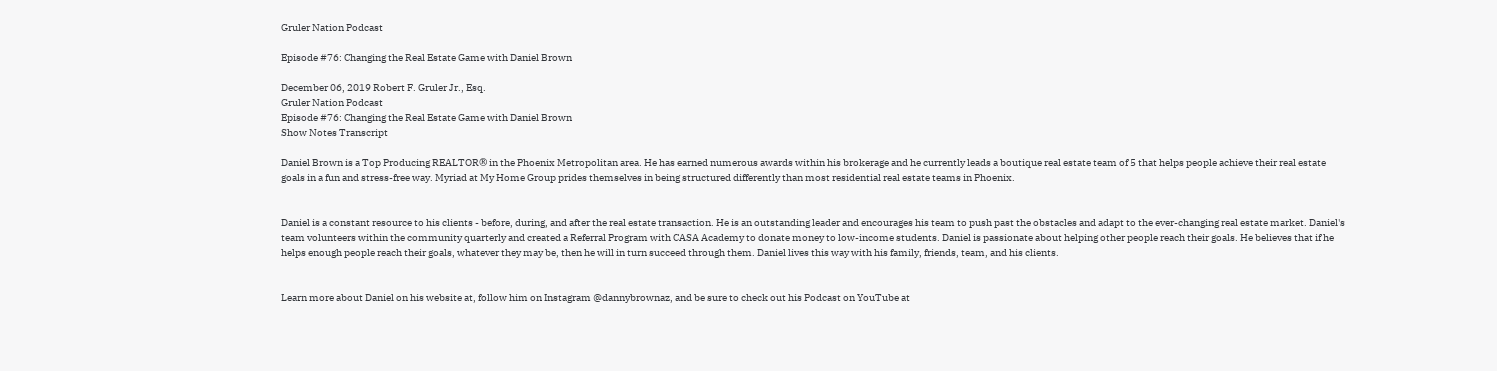Gruler Nation Podcast

Episode #76: Changing the Real Estate Game with Daniel Brown

December 06, 2019 Robert F. Gruler Jr., Esq.
Gruler Nation Podcast
Episode #76: Changing the Real Estate Game with Daniel Brown
Show Notes Transcript

Daniel Brown is a Top Producing REALTOR® in the Phoenix Metropolitan area. He has earned numerous awards within his brokerage and he currently leads a boutique real estate team of 5 that helps people achieve their real estate goals in a fun and stress-free way. Myriad at My Home Group prides themselves in being structured differently than most residential real estate teams in Phoenix.


Daniel is a constant resource to his clients - before, during, and after the real estate transaction. He is an outstanding leader and encourages his team to push past the obstacles and adapt to the ever-changing real estate market. Daniel's team volunteers within the community quarterly and created a Referral Program with CASA Academy to donate money to low-income students. Daniel is passionate about helping other people reach their goals. He believes that if he helps enough people reach their goals, whatever they may be, then he will in turn succeed through them. Daniel lives this way with his family, friends, team, and his clients.


Learn more about Daniel on his website at, follow him on Instagram @dannybrownaz, and be sure to check out his Podcast on YouTube at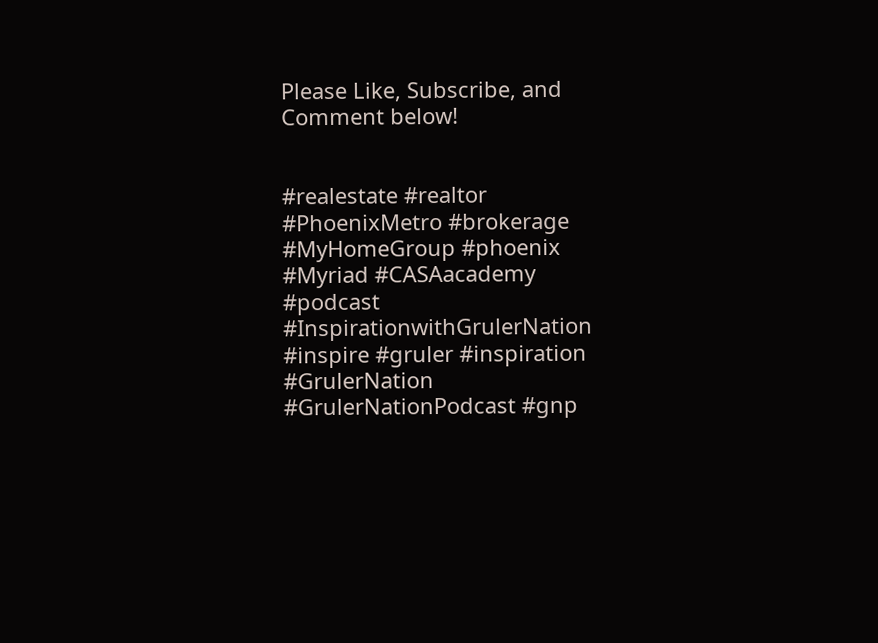Please Like, Subscribe, and Comment below!


#realestate #realtor #PhoenixMetro #brokerage #MyHomeGroup #phoenix #Myriad #CASAacademy #podcast #InspirationwithGrulerNation #inspire #gruler #inspiration #GrulerNation #GrulerNationPodcast #gnp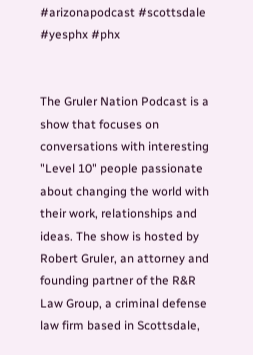#arizonapodcast #scottsdale #yesphx #phx


The Gruler Nation Podcast is a show that focuses on conversations with interesting "Level 10" people passionate about changing the world with their work, relationships and ideas. The show is hosted by Robert Gruler, an attorney and founding partner of the R&R Law Group, a criminal defense law firm based in Scottsdale,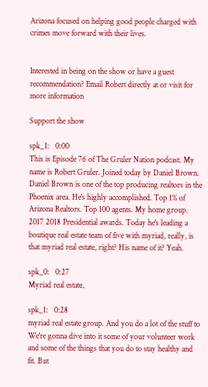Arizona focused on helping good people charged with crimes move forward with their lives.


Interested in being on the show or have a guest recommendation? Email Robert directly at or visit for more information

Support the show

spk_1:   0:00
This is Episode 76 of The Gruler Nation podcast. My name is Robert Gruler. Joined today by Daniel Brown. Daniel Brown is one of the top producing realtors in the Phoenix area. He's highly accomplished. Top 1% of Arizona Realtors. Top 100 agents. My home group. 2017 2018 Presidential awards. Today he's leading a boutique real estate team of five with myriad, really, is that myriad real estate, right? His name of it? Yeah.

spk_0:   0:27
Myriad real estate,

spk_1:   0:28
myriad real estate group. And you do a lot of the stuff to We're gonna dive into it some of your volunteer work and some of the things that you do to stay healthy and fit. But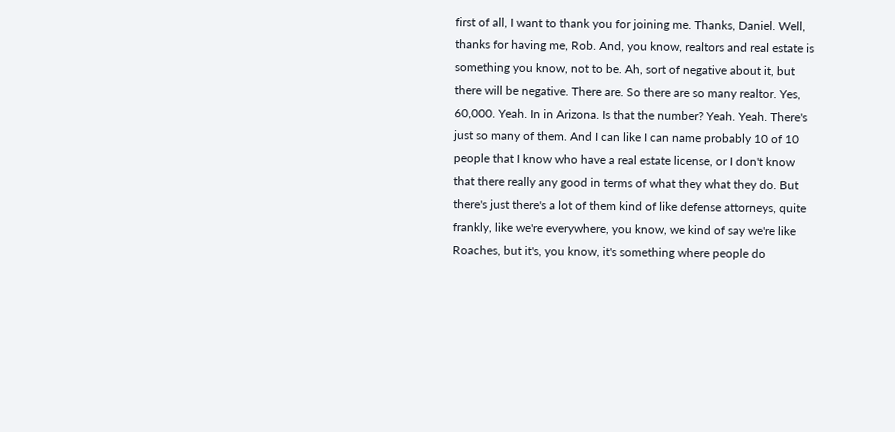first of all, I want to thank you for joining me. Thanks, Daniel. Well, thanks for having me, Rob. And, you know, realtors and real estate is something you know, not to be. Ah, sort of negative about it, but there will be negative. There are. So there are so many realtor. Yes, 60,000. Yeah. In in Arizona. Is that the number? Yeah. Yeah. There's just so many of them. And I can like I can name probably 10 of 10 people that I know who have a real estate license, or I don't know that there really any good in terms of what they what they do. But there's just there's a lot of them kind of like defense attorneys, quite frankly, like we're everywhere, you know, we kind of say we're like Roaches, but it's, you know, it's something where people do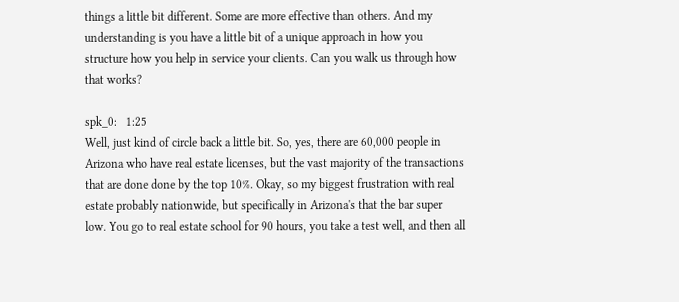things a little bit different. Some are more effective than others. And my understanding is you have a little bit of a unique approach in how you structure how you help in service your clients. Can you walk us through how that works?

spk_0:   1:25
Well, just kind of circle back a little bit. So, yes, there are 60,000 people in Arizona who have real estate licenses, but the vast majority of the transactions that are done done by the top 10%. Okay, so my biggest frustration with real estate probably nationwide, but specifically in Arizona's that the bar super low. You go to real estate school for 90 hours, you take a test well, and then all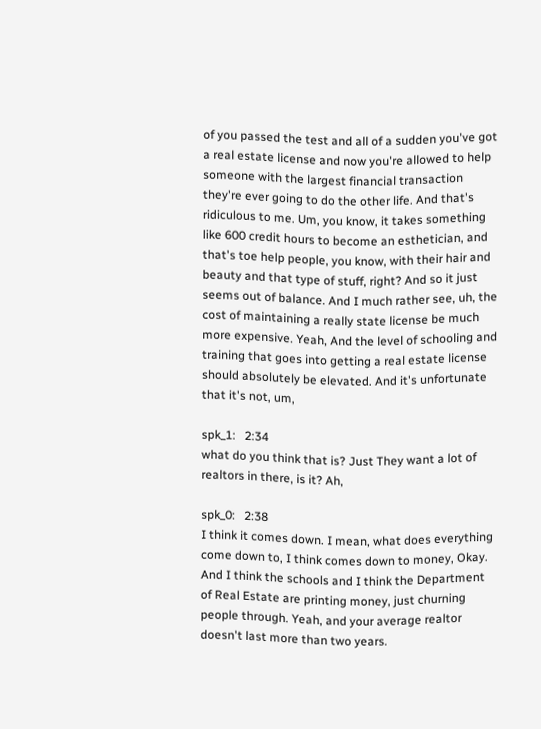of you passed the test and all of a sudden you've got a real estate license and now you're allowed to help someone with the largest financial transaction they're ever going to do the other life. And that's ridiculous to me. Um, you know, it takes something like 600 credit hours to become an esthetician, and that's toe help people, you know, with their hair and beauty and that type of stuff, right? And so it just seems out of balance. And I much rather see, uh, the cost of maintaining a really state license be much more expensive. Yeah, And the level of schooling and training that goes into getting a real estate license should absolutely be elevated. And it's unfortunate that it's not, um,

spk_1:   2:34
what do you think that is? Just They want a lot of realtors in there, is it? Ah,

spk_0:   2:38
I think it comes down. I mean, what does everything come down to, I think comes down to money, Okay. And I think the schools and I think the Department of Real Estate are printing money, just churning people through. Yeah, and your average realtor doesn't last more than two years.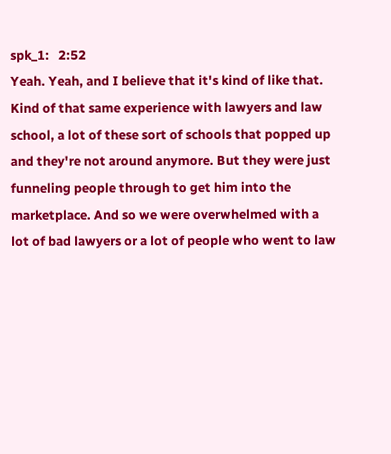spk_1:   2:52
Yeah. Yeah, and I believe that it's kind of like that. Kind of that same experience with lawyers and law school, a lot of these sort of schools that popped up and they're not around anymore. But they were just funneling people through to get him into the marketplace. And so we were overwhelmed with a lot of bad lawyers or a lot of people who went to law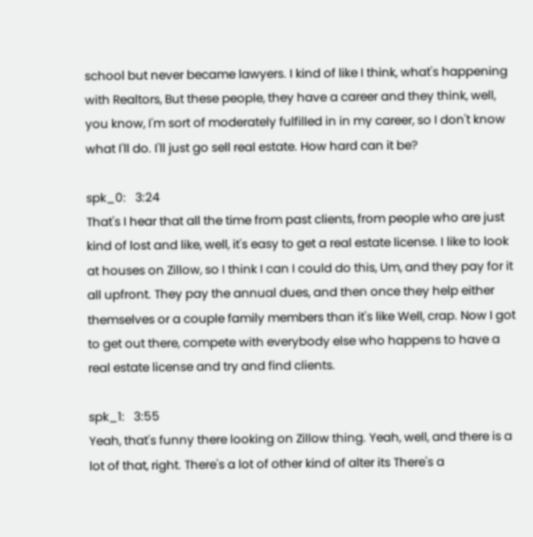school but never became lawyers. I kind of like I think, what's happening with Realtors, But these people, they have a career and they think, well, you know, I'm sort of moderately fulfilled in in my career, so I don't know what I'll do. I'll just go sell real estate. How hard can it be?

spk_0:   3:24
That's I hear that all the time from past clients, from people who are just kind of lost and like, well, it's easy to get a real estate license. I like to look at houses on Zillow, so I think I can I could do this, Um, and they pay for it all upfront. They pay the annual dues, and then once they help either themselves or a couple family members than it's like Well, crap. Now I got to get out there, compete with everybody else who happens to have a real estate license and try and find clients.

spk_1:   3:55
Yeah, that's funny there looking on Zillow thing. Yeah, well, and there is a lot of that, right. There's a lot of other kind of alter its There's a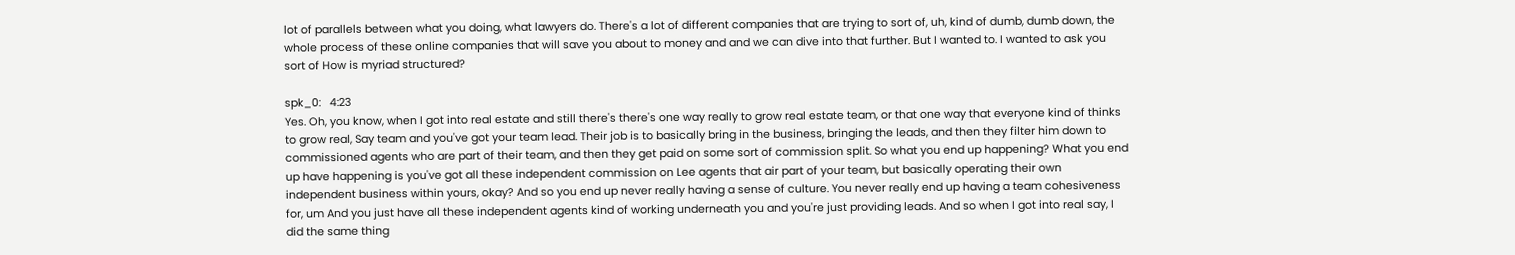lot of parallels between what you doing, what lawyers do. There's a lot of different companies that are trying to sort of, uh, kind of dumb, dumb down, the whole process of these online companies that will save you about to money and and we can dive into that further. But I wanted to. I wanted to ask you sort of How is myriad structured?

spk_0:   4:23
Yes. Oh, you know, when I got into real estate and still there's there's one way really to grow real estate team, or that one way that everyone kind of thinks to grow real, Say team and you've got your team lead. Their job is to basically bring in the business, bringing the leads, and then they filter him down to commissioned agents who are part of their team, and then they get paid on some sort of commission split. So what you end up happening? What you end up have happening is you've got all these independent commission on Lee agents that air part of your team, but basically operating their own independent business within yours, okay? And so you end up never really having a sense of culture. You never really end up having a team cohesiveness for, um And you just have all these independent agents kind of working underneath you and you're just providing leads. And so when I got into real say, I did the same thing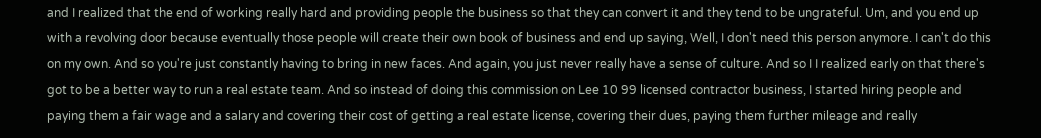and I realized that the end of working really hard and providing people the business so that they can convert it and they tend to be ungrateful. Um, and you end up with a revolving door because eventually those people will create their own book of business and end up saying, Well, I don't need this person anymore. I can't do this on my own. And so you're just constantly having to bring in new faces. And again, you just never really have a sense of culture. And so I I realized early on that there's got to be a better way to run a real estate team. And so instead of doing this commission on Lee 10 99 licensed contractor business, I started hiring people and paying them a fair wage and a salary and covering their cost of getting a real estate license, covering their dues, paying them further mileage and really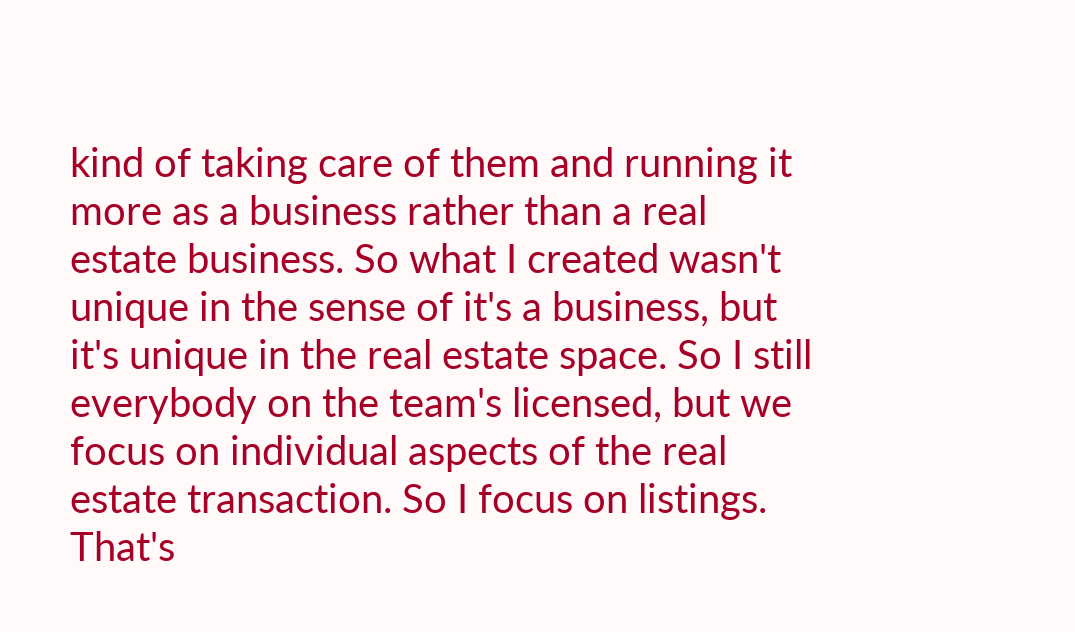kind of taking care of them and running it more as a business rather than a real estate business. So what I created wasn't unique in the sense of it's a business, but it's unique in the real estate space. So I still everybody on the team's licensed, but we focus on individual aspects of the real estate transaction. So I focus on listings. That's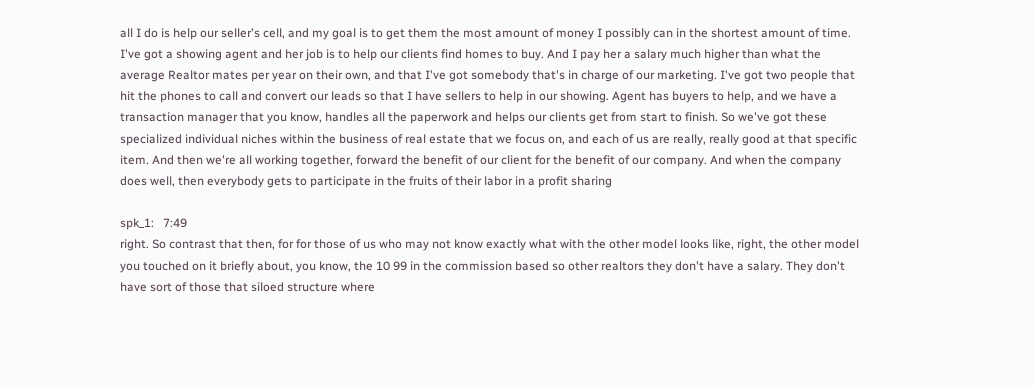all I do is help our seller's cell, and my goal is to get them the most amount of money I possibly can in the shortest amount of time. I've got a showing agent and her job is to help our clients find homes to buy. And I pay her a salary much higher than what the average Realtor mates per year on their own, and that I've got somebody that's in charge of our marketing. I've got two people that hit the phones to call and convert our leads so that I have sellers to help in our showing. Agent has buyers to help, and we have a transaction manager that you know, handles all the paperwork and helps our clients get from start to finish. So we've got these specialized individual niches within the business of real estate that we focus on, and each of us are really, really good at that specific item. And then we're all working together, forward the benefit of our client for the benefit of our company. And when the company does well, then everybody gets to participate in the fruits of their labor in a profit sharing

spk_1:   7:49
right. So contrast that then, for for those of us who may not know exactly what with the other model looks like, right, the other model you touched on it briefly about, you know, the 10 99 in the commission based so other realtors they don't have a salary. They don't have sort of those that siloed structure where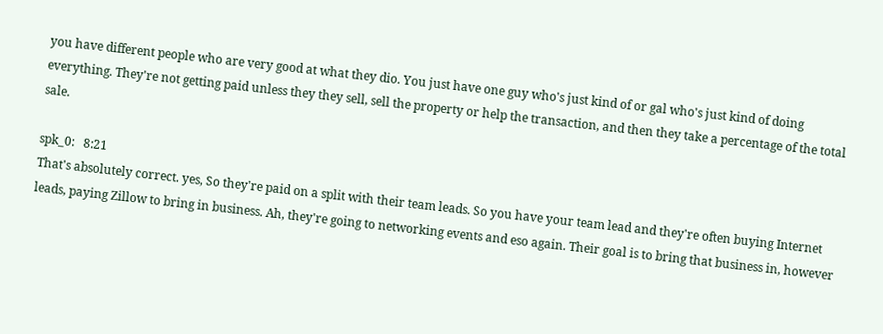you have different people who are very good at what they dio. You just have one guy who's just kind of or gal who's just kind of doing everything. They're not getting paid unless they they sell, sell the property or help the transaction, and then they take a percentage of the total sale.

spk_0:   8:21
That's absolutely correct. yes, So they're paid on a split with their team leads. So you have your team lead and they're often buying Internet leads, paying Zillow to bring in business. Ah, they're going to networking events and eso again. Their goal is to bring that business in, however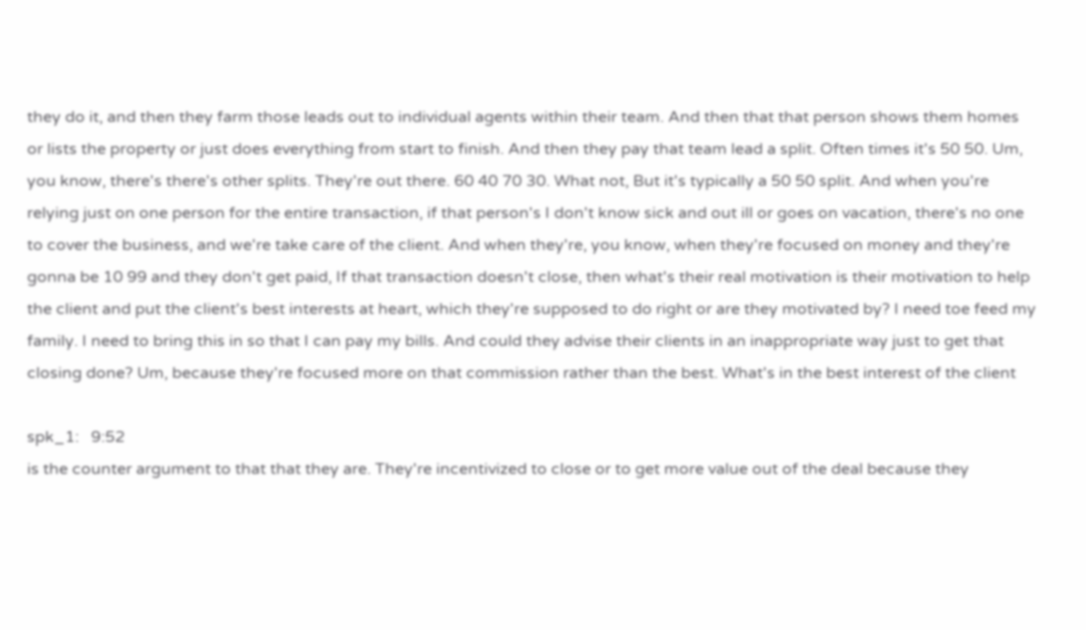they do it, and then they farm those leads out to individual agents within their team. And then that that person shows them homes or lists the property or just does everything from start to finish. And then they pay that team lead a split. Often times it's 50 50. Um, you know, there's there's other splits. They're out there. 60 40 70 30. What not, But it's typically a 50 50 split. And when you're relying just on one person for the entire transaction, if that person's I don't know sick and out ill or goes on vacation, there's no one to cover the business, and we're take care of the client. And when they're, you know, when they're focused on money and they're gonna be 10 99 and they don't get paid, If that transaction doesn't close, then what's their real motivation is their motivation to help the client and put the client's best interests at heart, which they're supposed to do right or are they motivated by? I need toe feed my family. I need to bring this in so that I can pay my bills. And could they advise their clients in an inappropriate way just to get that closing done? Um, because they're focused more on that commission rather than the best. What's in the best interest of the client

spk_1:   9:52
is the counter argument to that that they are. They're incentivized to close or to get more value out of the deal because they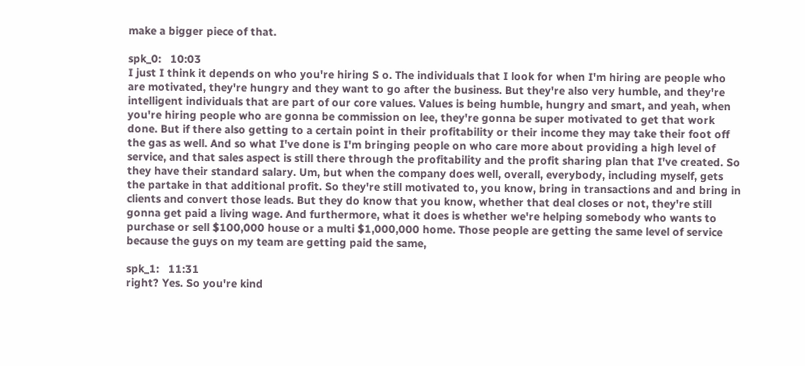make a bigger piece of that.

spk_0:   10:03
I just I think it depends on who you're hiring S o. The individuals that I look for when I'm hiring are people who are motivated, they're hungry and they want to go after the business. But they're also very humble, and they're intelligent individuals that are part of our core values. Values is being humble, hungry and smart, and yeah, when you're hiring people who are gonna be commission on lee, they're gonna be super motivated to get that work done. But if there also getting to a certain point in their profitability or their income they may take their foot off the gas as well. And so what I've done is I'm bringing people on who care more about providing a high level of service, and that sales aspect is still there through the profitability and the profit sharing plan that I've created. So they have their standard salary. Um, but when the company does well, overall, everybody, including myself, gets the partake in that additional profit. So they're still motivated to, you know, bring in transactions and and bring in clients and convert those leads. But they do know that you know, whether that deal closes or not, they're still gonna get paid a living wage. And furthermore, what it does is whether we're helping somebody who wants to purchase or sell $100,000 house or a multi $1,000,000 home. Those people are getting the same level of service because the guys on my team are getting paid the same,

spk_1:   11:31
right? Yes. So you're kind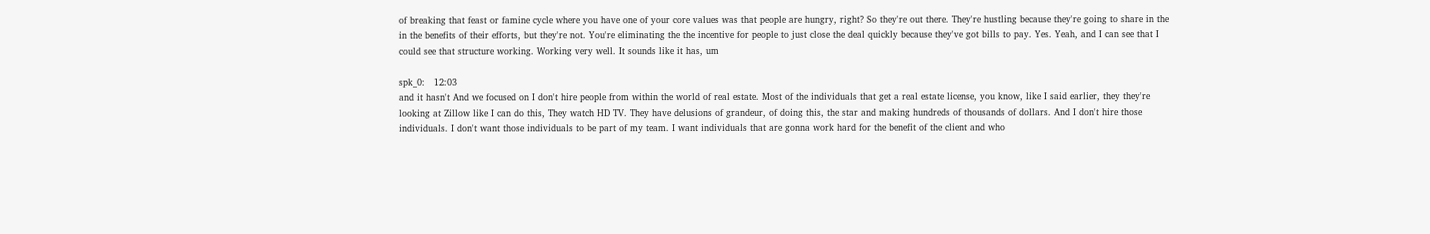of breaking that feast or famine cycle where you have one of your core values was that people are hungry, right? So they're out there. They're hustling because they're going to share in the in the benefits of their efforts, but they're not. You're eliminating the the incentive for people to just close the deal quickly because they've got bills to pay. Yes. Yeah, and I can see that I could see that structure working. Working very well. It sounds like it has, um

spk_0:   12:03
and it hasn't And we focused on I don't hire people from within the world of real estate. Most of the individuals that get a real estate license, you know, like I said earlier, they they're looking at Zillow like I can do this, They watch HD TV. They have delusions of grandeur, of doing this, the star and making hundreds of thousands of dollars. And I don't hire those individuals. I don't want those individuals to be part of my team. I want individuals that are gonna work hard for the benefit of the client and who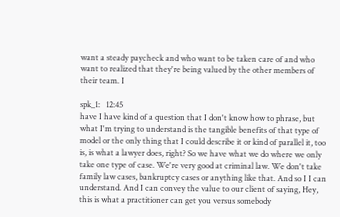want a steady paycheck and who want to be taken care of and who want to realized that they're being valued by the other members of their team. I

spk_1:   12:45
have I have kind of a question that I don't know how to phrase, but what I'm trying to understand is the tangible benefits of that type of model or the only thing that I could describe it or kind of parallel it, too is, is what a lawyer does, right? So we have what we do where we only take one type of case. We're very good at criminal law. We don't take family law cases, bankruptcy cases or anything like that. And so I I can understand. And I can convey the value to our client of saying, Hey, this is what a practitioner can get you versus somebody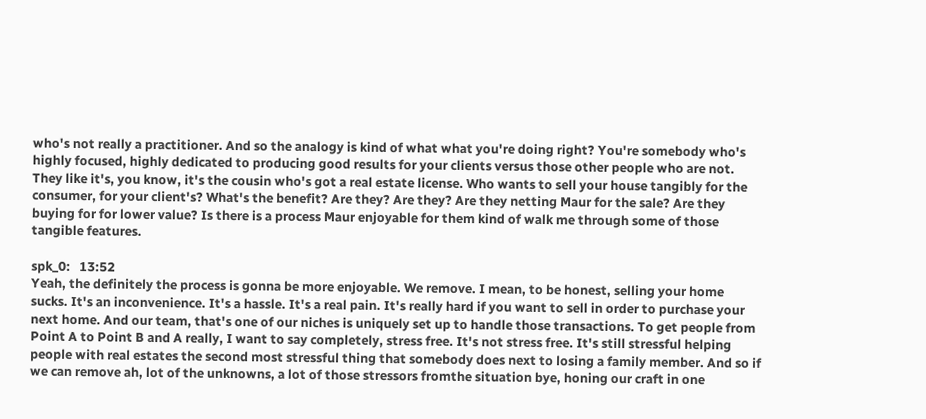who's not really a practitioner. And so the analogy is kind of what what you're doing right? You're somebody who's highly focused, highly dedicated to producing good results for your clients versus those other people who are not. They like it's, you know, it's the cousin who's got a real estate license. Who wants to sell your house tangibly for the consumer, for your client's? What's the benefit? Are they? Are they? Are they netting Maur for the sale? Are they buying for for lower value? Is there is a process Maur enjoyable for them kind of walk me through some of those tangible features.

spk_0:   13:52
Yeah, the definitely the process is gonna be more enjoyable. We remove. I mean, to be honest, selling your home sucks. It's an inconvenience. It's a hassle. It's a real pain. It's really hard if you want to sell in order to purchase your next home. And our team, that's one of our niches is uniquely set up to handle those transactions. To get people from Point A to Point B and A really, I want to say completely, stress free. It's not stress free. It's still stressful helping people with real estates the second most stressful thing that somebody does next to losing a family member. And so if we can remove ah, lot of the unknowns, a lot of those stressors fromthe situation bye, honing our craft in one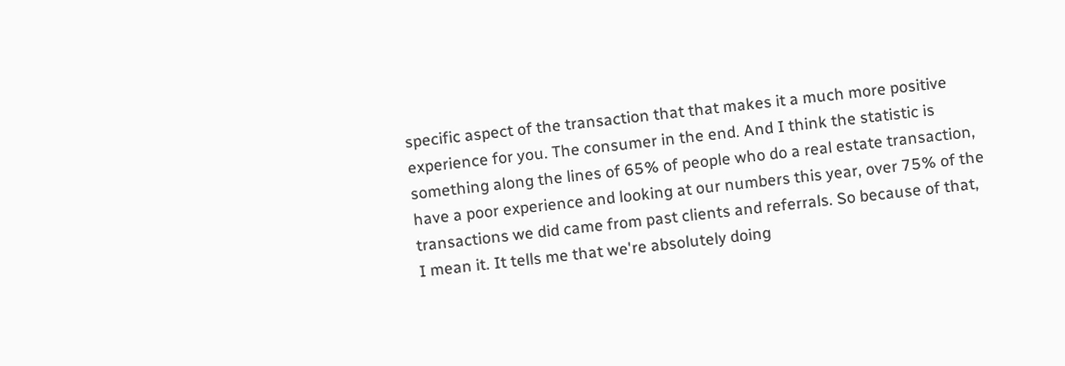specific aspect of the transaction that that makes it a much more positive experience for you. The consumer in the end. And I think the statistic is something along the lines of 65% of people who do a real estate transaction, have a poor experience and looking at our numbers this year, over 75% of the transactions we did came from past clients and referrals. So because of that, I mean it. It tells me that we're absolutely doing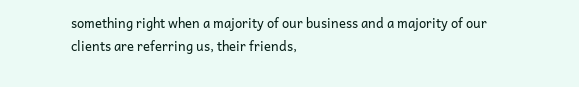something right when a majority of our business and a majority of our clients are referring us, their friends,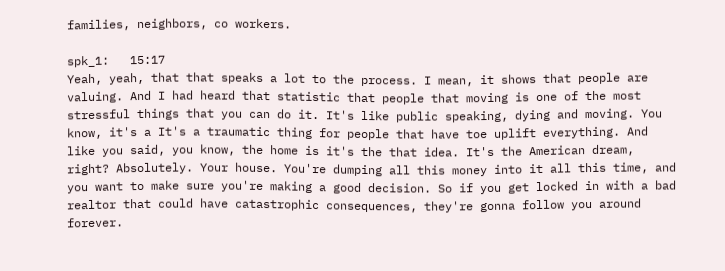families, neighbors, co workers.

spk_1:   15:17
Yeah, yeah, that that speaks a lot to the process. I mean, it shows that people are valuing. And I had heard that statistic that people that moving is one of the most stressful things that you can do it. It's like public speaking, dying and moving. You know, it's a It's a traumatic thing for people that have toe uplift everything. And like you said, you know, the home is it's the that idea. It's the American dream, right? Absolutely. Your house. You're dumping all this money into it all this time, and you want to make sure you're making a good decision. So if you get locked in with a bad realtor that could have catastrophic consequences, they're gonna follow you around forever.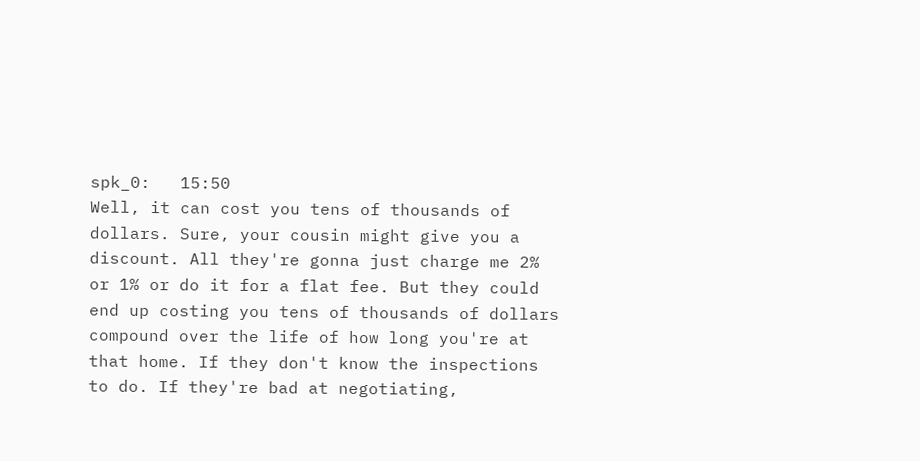spk_0:   15:50
Well, it can cost you tens of thousands of dollars. Sure, your cousin might give you a discount. All they're gonna just charge me 2% or 1% or do it for a flat fee. But they could end up costing you tens of thousands of dollars compound over the life of how long you're at that home. If they don't know the inspections to do. If they're bad at negotiating,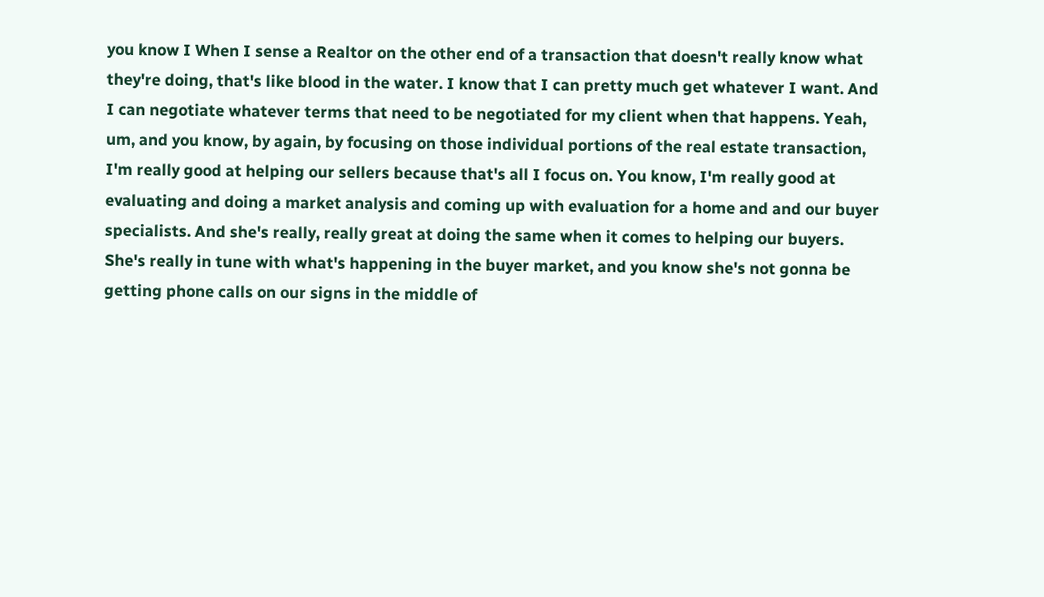you know I When I sense a Realtor on the other end of a transaction that doesn't really know what they're doing, that's like blood in the water. I know that I can pretty much get whatever I want. And I can negotiate whatever terms that need to be negotiated for my client when that happens. Yeah, um, and you know, by again, by focusing on those individual portions of the real estate transaction, I'm really good at helping our sellers because that's all I focus on. You know, I'm really good at evaluating and doing a market analysis and coming up with evaluation for a home and and our buyer specialists. And she's really, really great at doing the same when it comes to helping our buyers. She's really in tune with what's happening in the buyer market, and you know she's not gonna be getting phone calls on our signs in the middle of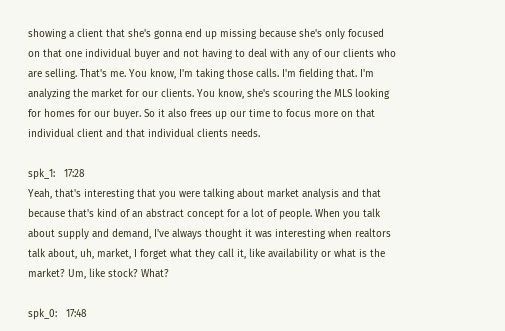showing a client that she's gonna end up missing because she's only focused on that one individual buyer and not having to deal with any of our clients who are selling. That's me. You know, I'm taking those calls. I'm fielding that. I'm analyzing the market for our clients. You know, she's scouring the MLS looking for homes for our buyer. So it also frees up our time to focus more on that individual client and that individual clients needs.

spk_1:   17:28
Yeah, that's interesting that you were talking about market analysis and that because that's kind of an abstract concept for a lot of people. When you talk about supply and demand, I've always thought it was interesting when realtors talk about, uh, market, I forget what they call it, like availability or what is the market? Um, like stock? What?

spk_0:   17:48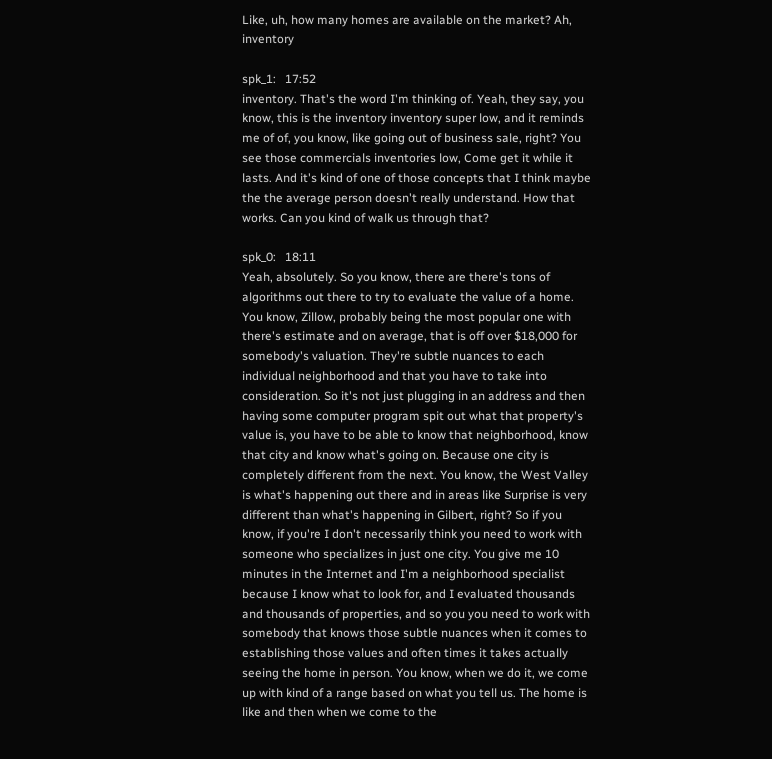Like, uh, how many homes are available on the market? Ah, inventory

spk_1:   17:52
inventory. That's the word I'm thinking of. Yeah, they say, you know, this is the inventory inventory super low, and it reminds me of of, you know, like going out of business sale, right? You see those commercials inventories low, Come get it while it lasts. And it's kind of one of those concepts that I think maybe the the average person doesn't really understand. How that works. Can you kind of walk us through that?

spk_0:   18:11
Yeah, absolutely. So you know, there are there's tons of algorithms out there to try to evaluate the value of a home. You know, Zillow, probably being the most popular one with there's estimate and on average, that is off over $18,000 for somebody's valuation. They're subtle nuances to each individual neighborhood and that you have to take into consideration. So it's not just plugging in an address and then having some computer program spit out what that property's value is, you have to be able to know that neighborhood, know that city and know what's going on. Because one city is completely different from the next. You know, the West Valley is what's happening out there and in areas like Surprise is very different than what's happening in Gilbert, right? So if you know, if you're I don't necessarily think you need to work with someone who specializes in just one city. You give me 10 minutes in the Internet and I'm a neighborhood specialist because I know what to look for, and I evaluated thousands and thousands of properties, and so you you need to work with somebody that knows those subtle nuances when it comes to establishing those values and often times it takes actually seeing the home in person. You know, when we do it, we come up with kind of a range based on what you tell us. The home is like and then when we come to the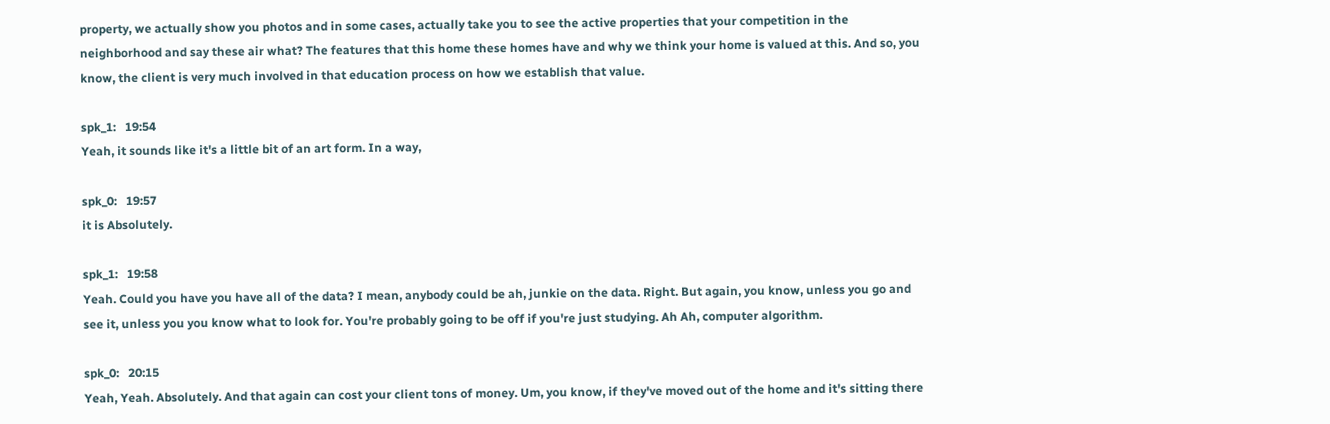property, we actually show you photos and in some cases, actually take you to see the active properties that your competition in the neighborhood and say these air what? The features that this home these homes have and why we think your home is valued at this. And so, you know, the client is very much involved in that education process on how we establish that value.

spk_1:   19:54
Yeah, it sounds like it's a little bit of an art form. In a way,

spk_0:   19:57
it is Absolutely.

spk_1:   19:58
Yeah. Could you have you have all of the data? I mean, anybody could be ah, junkie on the data. Right. But again, you know, unless you go and see it, unless you you know what to look for. You're probably going to be off if you're just studying. Ah Ah, computer algorithm.

spk_0:   20:15
Yeah, Yeah. Absolutely. And that again can cost your client tons of money. Um, you know, if they've moved out of the home and it's sitting there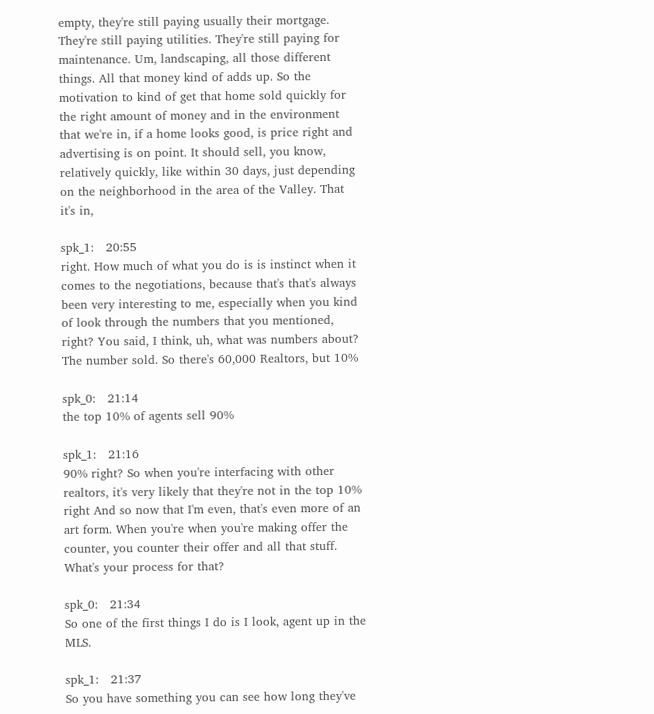empty, they're still paying usually their mortgage. They're still paying utilities. They're still paying for maintenance. Um, landscaping, all those different things. All that money kind of adds up. So the motivation to kind of get that home sold quickly for the right amount of money and in the environment that we're in, if a home looks good, is price right and advertising is on point. It should sell, you know, relatively quickly, like within 30 days, just depending on the neighborhood in the area of the Valley. That it's in,

spk_1:   20:55
right. How much of what you do is is instinct when it comes to the negotiations, because that's that's always been very interesting to me, especially when you kind of look through the numbers that you mentioned, right? You said, I think, uh, what was numbers about? The number sold. So there's 60,000 Realtors, but 10%

spk_0:   21:14
the top 10% of agents sell 90%

spk_1:   21:16
90% right? So when you're interfacing with other realtors, it's very likely that they're not in the top 10% right And so now that I'm even, that's even more of an art form. When you're when you're making offer the counter, you counter their offer and all that stuff. What's your process for that?

spk_0:   21:34
So one of the first things I do is I look, agent up in the MLS.

spk_1:   21:37
So you have something you can see how long they've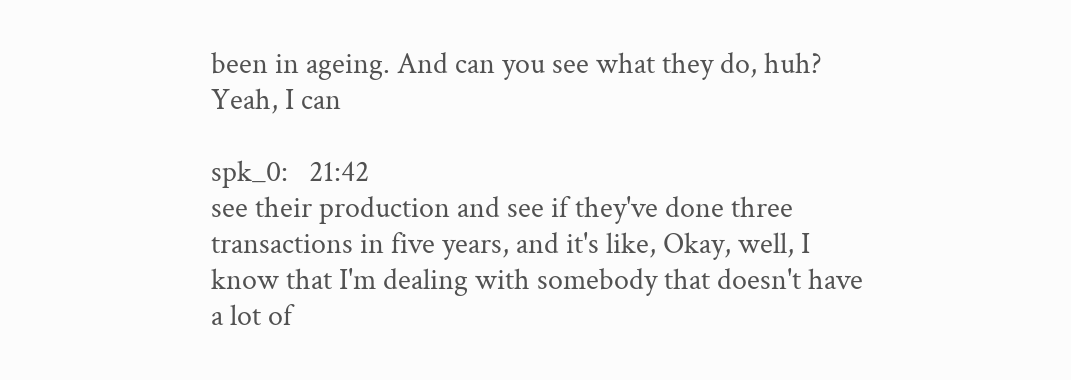been in ageing. And can you see what they do, huh? Yeah, I can

spk_0:   21:42
see their production and see if they've done three transactions in five years, and it's like, Okay, well, I know that I'm dealing with somebody that doesn't have a lot of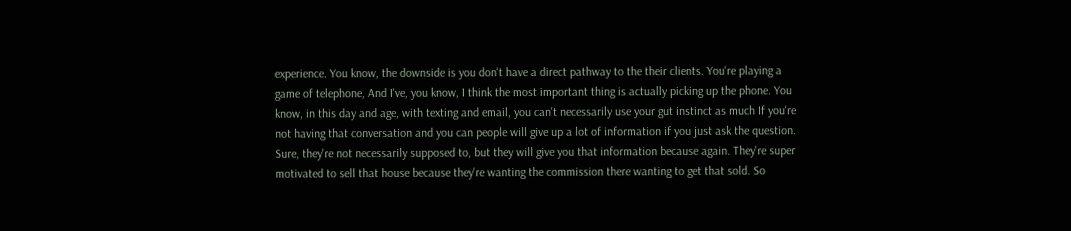experience. You know, the downside is you don't have a direct pathway to the their clients. You're playing a game of telephone, And I've, you know, I think the most important thing is actually picking up the phone. You know, in this day and age, with texting and email, you can't necessarily use your gut instinct as much If you're not having that conversation and you can people will give up a lot of information if you just ask the question. Sure, they're not necessarily supposed to, but they will give you that information because again. They're super motivated to sell that house because they're wanting the commission there wanting to get that sold. So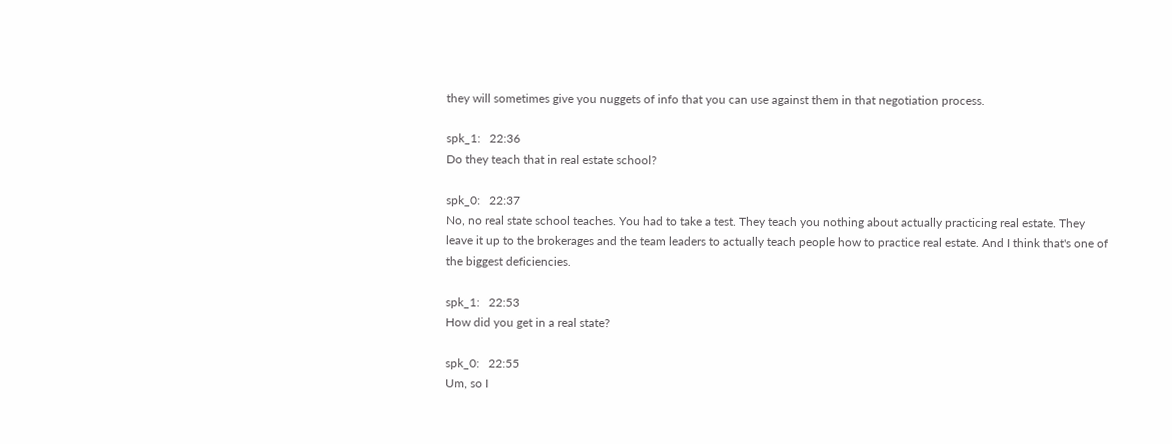they will sometimes give you nuggets of info that you can use against them in that negotiation process.

spk_1:   22:36
Do they teach that in real estate school?

spk_0:   22:37
No, no real state school teaches. You had to take a test. They teach you nothing about actually practicing real estate. They leave it up to the brokerages and the team leaders to actually teach people how to practice real estate. And I think that's one of the biggest deficiencies.

spk_1:   22:53
How did you get in a real state?

spk_0:   22:55
Um, so I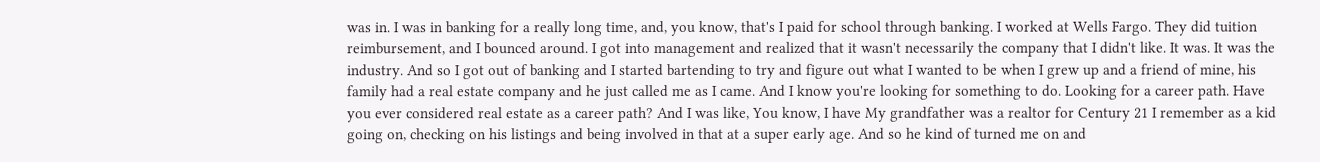was in. I was in banking for a really long time, and, you know, that's I paid for school through banking. I worked at Wells Fargo. They did tuition reimbursement, and I bounced around. I got into management and realized that it wasn't necessarily the company that I didn't like. It was. It was the industry. And so I got out of banking and I started bartending to try and figure out what I wanted to be when I grew up and a friend of mine, his family had a real estate company and he just called me as I came. And I know you're looking for something to do. Looking for a career path. Have you ever considered real estate as a career path? And I was like, You know, I have My grandfather was a realtor for Century 21 I remember as a kid going on, checking on his listings and being involved in that at a super early age. And so he kind of turned me on and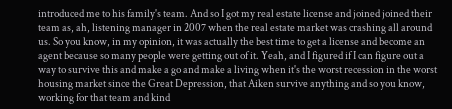introduced me to his family's team. And so I got my real estate license and joined joined their team as, ah, listening manager in 2007 when the real estate market was crashing all around us. So you know, in my opinion, it was actually the best time to get a license and become an agent because so many people were getting out of it. Yeah, and I figured if I can figure out a way to survive this and make a go and make a living when it's the worst recession in the worst housing market since the Great Depression, that Aiken survive anything and so you know, working for that team and kind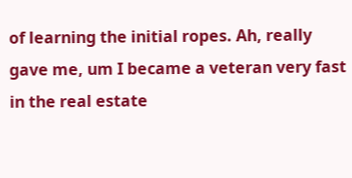of learning the initial ropes. Ah, really gave me, um I became a veteran very fast in the real estate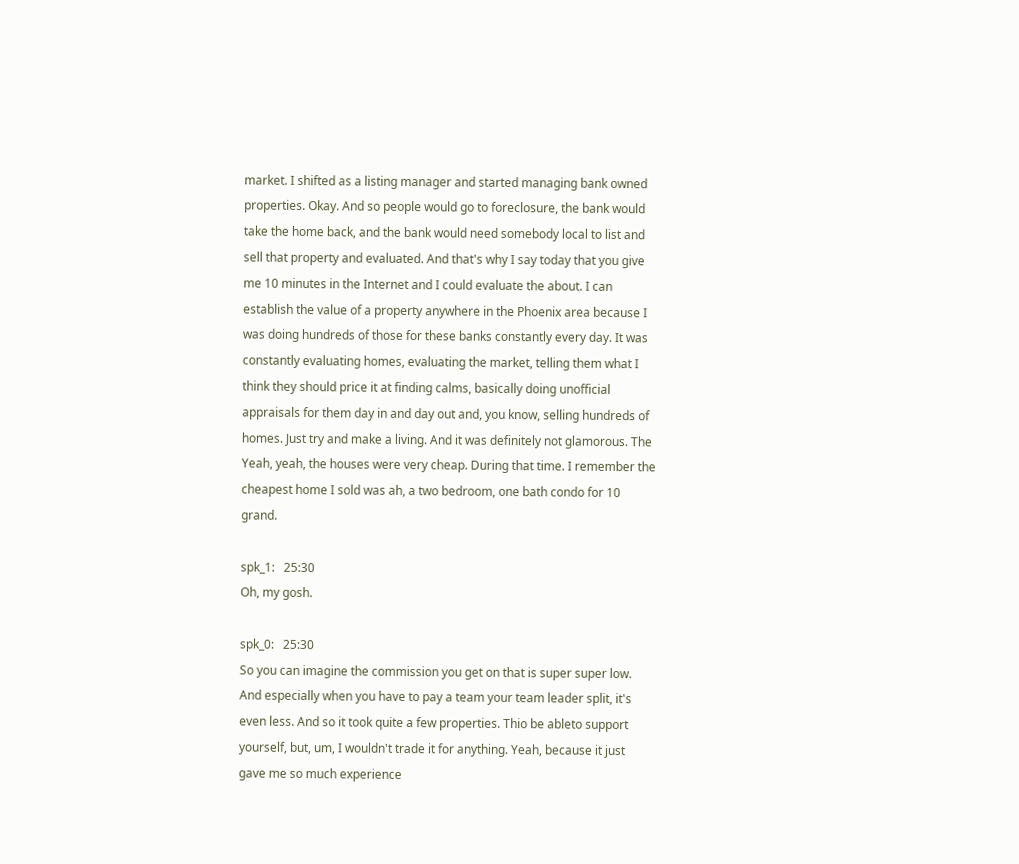market. I shifted as a listing manager and started managing bank owned properties. Okay. And so people would go to foreclosure, the bank would take the home back, and the bank would need somebody local to list and sell that property and evaluated. And that's why I say today that you give me 10 minutes in the Internet and I could evaluate the about. I can establish the value of a property anywhere in the Phoenix area because I was doing hundreds of those for these banks constantly every day. It was constantly evaluating homes, evaluating the market, telling them what I think they should price it at finding calms, basically doing unofficial appraisals for them day in and day out and, you know, selling hundreds of homes. Just try and make a living. And it was definitely not glamorous. The Yeah, yeah, the houses were very cheap. During that time. I remember the cheapest home I sold was ah, a two bedroom, one bath condo for 10 grand.

spk_1:   25:30
Oh, my gosh.

spk_0:   25:30
So you can imagine the commission you get on that is super super low. And especially when you have to pay a team your team leader split, it's even less. And so it took quite a few properties. Thio be ableto support yourself, but, um, I wouldn't trade it for anything. Yeah, because it just gave me so much experience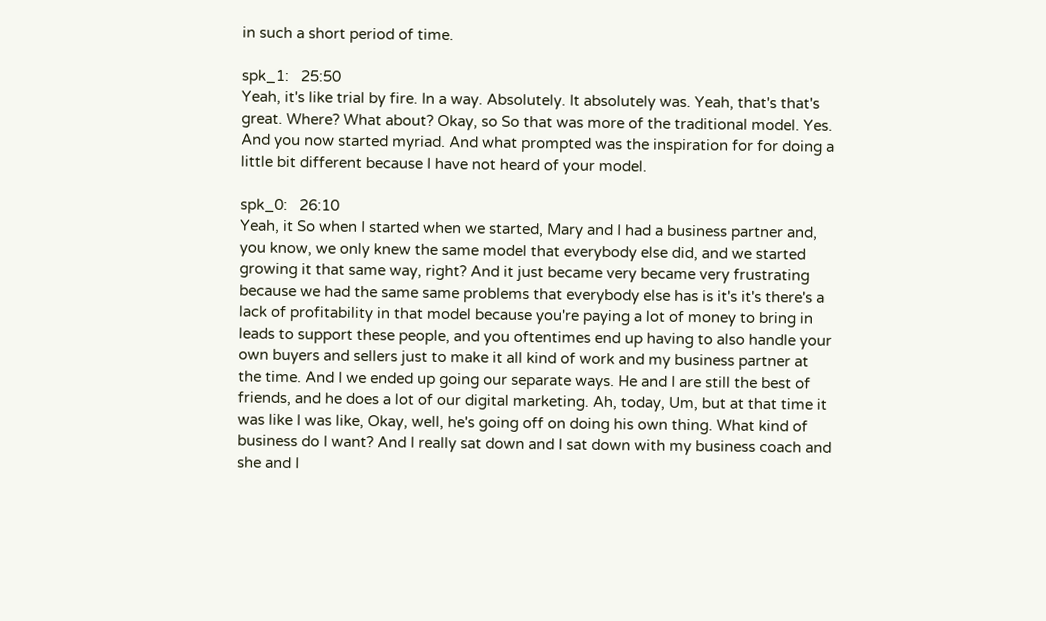in such a short period of time.

spk_1:   25:50
Yeah, it's like trial by fire. In a way. Absolutely. It absolutely was. Yeah, that's that's great. Where? What about? Okay, so So that was more of the traditional model. Yes. And you now started myriad. And what prompted was the inspiration for for doing a little bit different because I have not heard of your model.

spk_0:   26:10
Yeah, it So when I started when we started, Mary and I had a business partner and, you know, we only knew the same model that everybody else did, and we started growing it that same way, right? And it just became very became very frustrating because we had the same same problems that everybody else has is it's it's there's a lack of profitability in that model because you're paying a lot of money to bring in leads to support these people, and you oftentimes end up having to also handle your own buyers and sellers just to make it all kind of work and my business partner at the time. And I we ended up going our separate ways. He and I are still the best of friends, and he does a lot of our digital marketing. Ah, today, Um, but at that time it was like I was like, Okay, well, he's going off on doing his own thing. What kind of business do I want? And I really sat down and I sat down with my business coach and she and I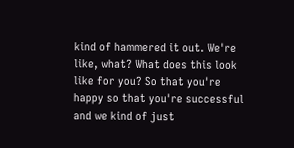kind of hammered it out. We're like, what? What does this look like for you? So that you're happy so that you're successful and we kind of just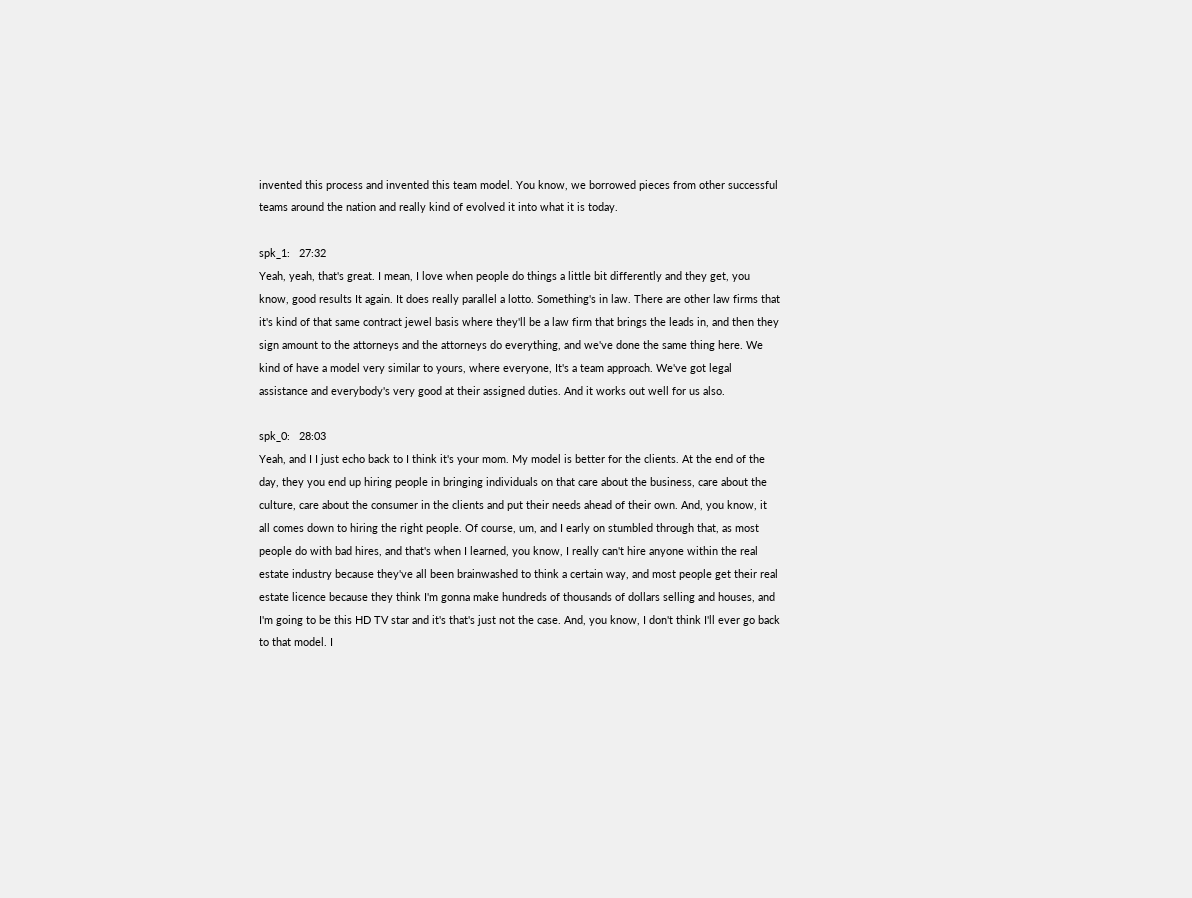invented this process and invented this team model. You know, we borrowed pieces from other successful teams around the nation and really kind of evolved it into what it is today.

spk_1:   27:32
Yeah, yeah, that's great. I mean, I love when people do things a little bit differently and they get, you know, good results It again. It does really parallel a lotto. Something's in law. There are other law firms that it's kind of that same contract jewel basis where they'll be a law firm that brings the leads in, and then they sign amount to the attorneys and the attorneys do everything, and we've done the same thing here. We kind of have a model very similar to yours, where everyone, It's a team approach. We've got legal assistance and everybody's very good at their assigned duties. And it works out well for us also.

spk_0:   28:03
Yeah, and I I just echo back to I think it's your mom. My model is better for the clients. At the end of the day, they you end up hiring people in bringing individuals on that care about the business, care about the culture, care about the consumer in the clients and put their needs ahead of their own. And, you know, it all comes down to hiring the right people. Of course, um, and I early on stumbled through that, as most people do with bad hires, and that's when I learned, you know, I really can't hire anyone within the real estate industry because they've all been brainwashed to think a certain way, and most people get their real estate licence because they think I'm gonna make hundreds of thousands of dollars selling and houses, and I'm going to be this HD TV star and it's that's just not the case. And, you know, I don't think I'll ever go back to that model. I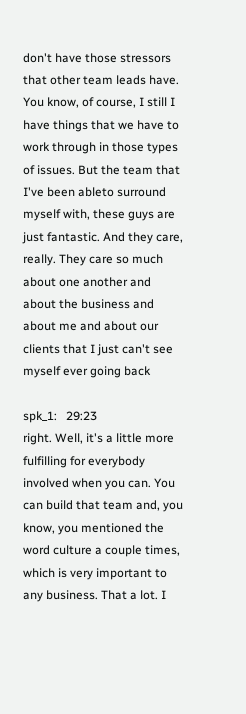don't have those stressors that other team leads have. You know, of course, I still I have things that we have to work through in those types of issues. But the team that I've been ableto surround myself with, these guys are just fantastic. And they care, really. They care so much about one another and about the business and about me and about our clients that I just can't see myself ever going back

spk_1:   29:23
right. Well, it's a little more fulfilling for everybody involved when you can. You can build that team and, you know, you mentioned the word culture a couple times, which is very important to any business. That a lot. I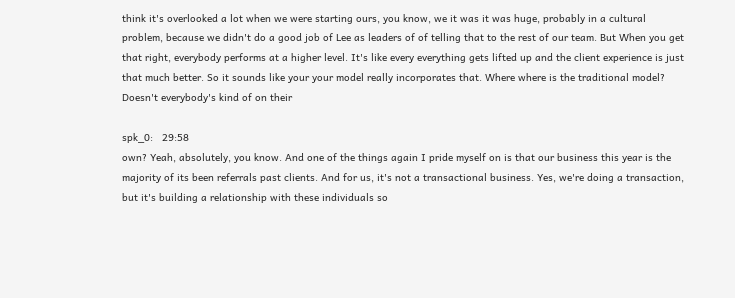think it's overlooked a lot when we were starting ours, you know, we it was it was huge, probably in a cultural problem, because we didn't do a good job of Lee as leaders of of telling that to the rest of our team. But When you get that right, everybody performs at a higher level. It's like every everything gets lifted up and the client experience is just that much better. So it sounds like your your model really incorporates that. Where where is the traditional model? Doesn't everybody's kind of on their

spk_0:   29:58
own? Yeah, absolutely, you know. And one of the things again I pride myself on is that our business this year is the majority of its been referrals past clients. And for us, it's not a transactional business. Yes, we're doing a transaction, but it's building a relationship with these individuals so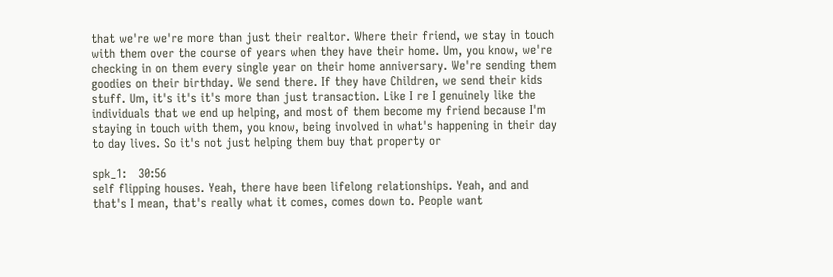that we're we're more than just their realtor. Where their friend, we stay in touch with them over the course of years when they have their home. Um, you know, we're checking in on them every single year on their home anniversary. We're sending them goodies on their birthday. We send there. If they have Children, we send their kids stuff. Um, it's it's it's more than just transaction. Like I re I genuinely like the individuals that we end up helping, and most of them become my friend because I'm staying in touch with them, you know, being involved in what's happening in their day to day lives. So it's not just helping them buy that property or

spk_1:   30:56
self flipping houses. Yeah, there have been lifelong relationships. Yeah, and and that's I mean, that's really what it comes, comes down to. People want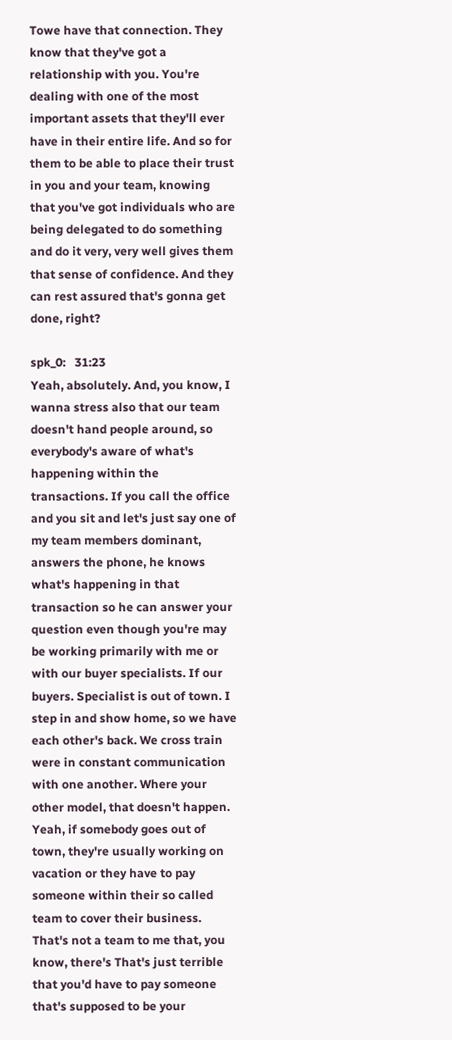Towe have that connection. They know that they've got a relationship with you. You're dealing with one of the most important assets that they'll ever have in their entire life. And so for them to be able to place their trust in you and your team, knowing that you've got individuals who are being delegated to do something and do it very, very well gives them that sense of confidence. And they can rest assured that's gonna get done, right?

spk_0:   31:23
Yeah, absolutely. And, you know, I wanna stress also that our team doesn't hand people around, so everybody's aware of what's happening within the transactions. If you call the office and you sit and let's just say one of my team members dominant, answers the phone, he knows what's happening in that transaction so he can answer your question even though you're may be working primarily with me or with our buyer specialists. If our buyers. Specialist is out of town. I step in and show home, so we have each other's back. We cross train were in constant communication with one another. Where your other model, that doesn't happen. Yeah, if somebody goes out of town, they're usually working on vacation or they have to pay someone within their so called team to cover their business. That's not a team to me that, you know, there's That's just terrible that you'd have to pay someone that's supposed to be your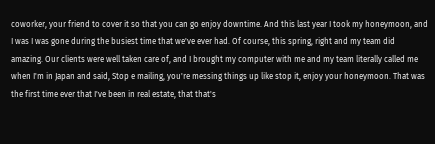coworker, your friend to cover it so that you can go enjoy downtime. And this last year I took my honeymoon, and I was I was gone during the busiest time that we've ever had. Of course, this spring, right and my team did amazing. Our clients were well taken care of, and I brought my computer with me and my team literally called me when I'm in Japan and said, Stop e mailing, you're messing things up like stop it, enjoy your honeymoon. That was the first time ever that I've been in real estate, that that's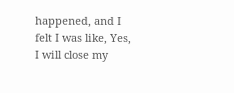happened, and I felt I was like, Yes, I will close my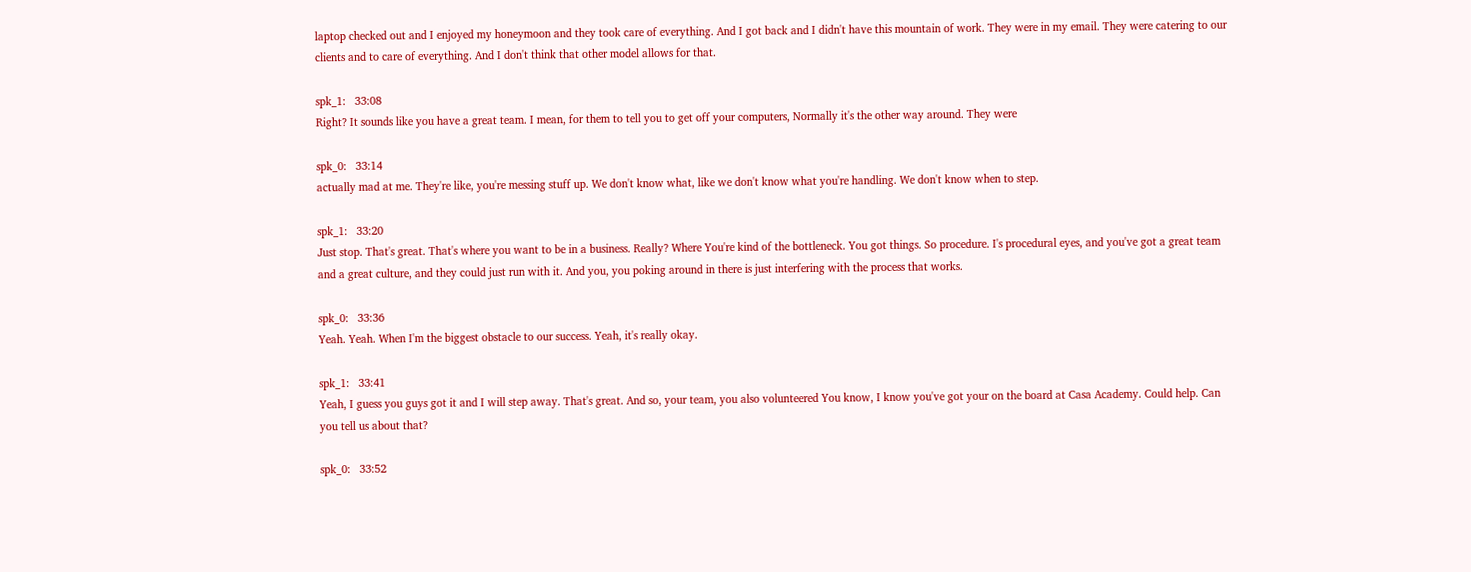laptop checked out and I enjoyed my honeymoon and they took care of everything. And I got back and I didn't have this mountain of work. They were in my email. They were catering to our clients and to care of everything. And I don't think that other model allows for that.

spk_1:   33:08
Right? It sounds like you have a great team. I mean, for them to tell you to get off your computers, Normally it's the other way around. They were

spk_0:   33:14
actually mad at me. They're like, you're messing stuff up. We don't know what, like we don't know what you're handling. We don't know when to step.

spk_1:   33:20
Just stop. That's great. That's where you want to be in a business. Really? Where You're kind of the bottleneck. You got things. So procedure. I's procedural eyes, and you've got a great team and a great culture, and they could just run with it. And you, you poking around in there is just interfering with the process that works.

spk_0:   33:36
Yeah. Yeah. When I'm the biggest obstacle to our success. Yeah, it's really okay.

spk_1:   33:41
Yeah, I guess you guys got it and I will step away. That's great. And so, your team, you also volunteered You know, I know you've got your on the board at Casa Academy. Could help. Can you tell us about that?

spk_0:   33:52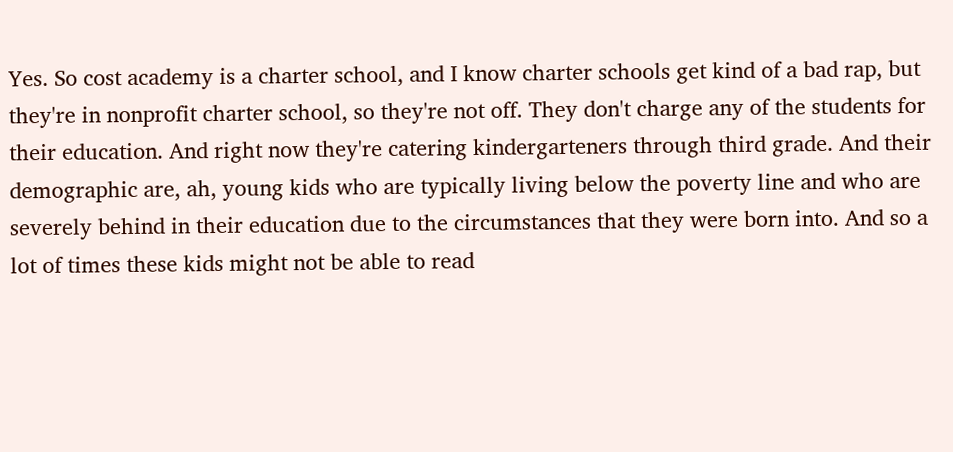Yes. So cost academy is a charter school, and I know charter schools get kind of a bad rap, but they're in nonprofit charter school, so they're not off. They don't charge any of the students for their education. And right now they're catering kindergarteners through third grade. And their demographic are, ah, young kids who are typically living below the poverty line and who are severely behind in their education due to the circumstances that they were born into. And so a lot of times these kids might not be able to read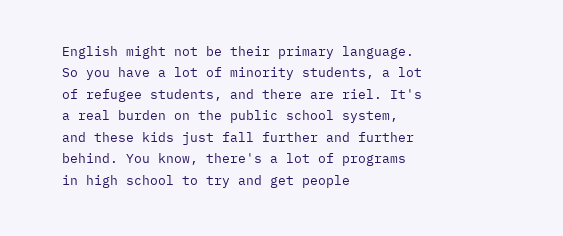English might not be their primary language. So you have a lot of minority students, a lot of refugee students, and there are riel. It's a real burden on the public school system, and these kids just fall further and further behind. You know, there's a lot of programs in high school to try and get people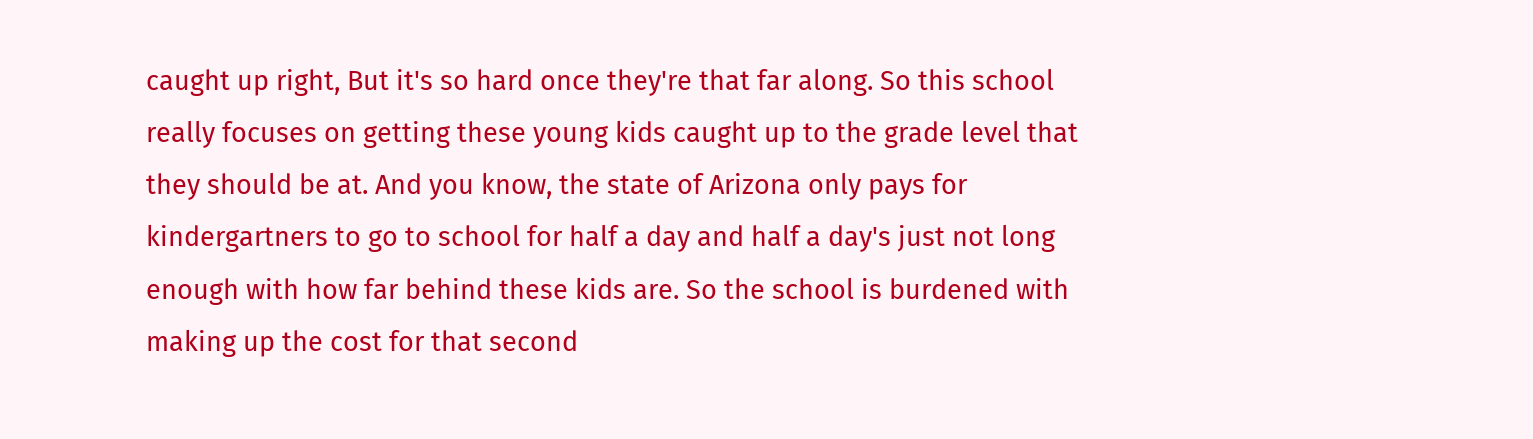caught up right, But it's so hard once they're that far along. So this school really focuses on getting these young kids caught up to the grade level that they should be at. And you know, the state of Arizona only pays for kindergartners to go to school for half a day and half a day's just not long enough with how far behind these kids are. So the school is burdened with making up the cost for that second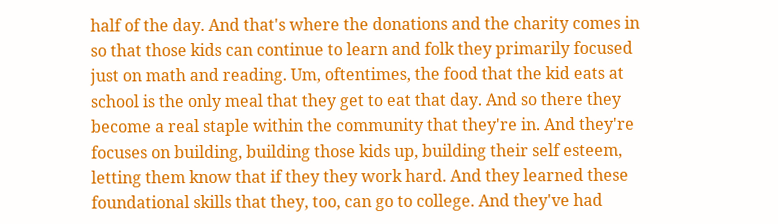half of the day. And that's where the donations and the charity comes in so that those kids can continue to learn and folk they primarily focused just on math and reading. Um, oftentimes, the food that the kid eats at school is the only meal that they get to eat that day. And so there they become a real staple within the community that they're in. And they're focuses on building, building those kids up, building their self esteem, letting them know that if they they work hard. And they learned these foundational skills that they, too, can go to college. And they've had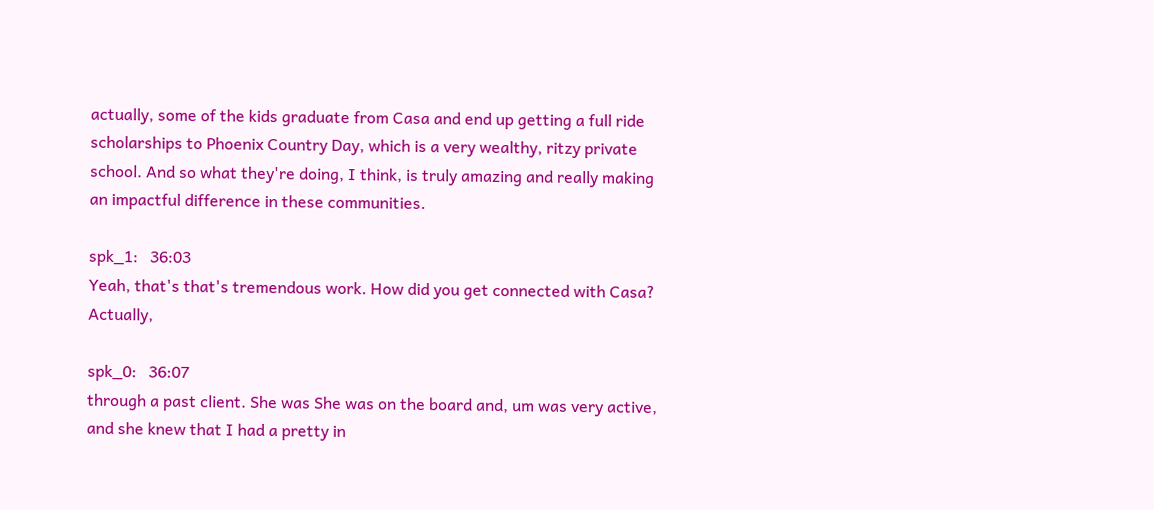actually, some of the kids graduate from Casa and end up getting a full ride scholarships to Phoenix Country Day, which is a very wealthy, ritzy private school. And so what they're doing, I think, is truly amazing and really making an impactful difference in these communities.

spk_1:   36:03
Yeah, that's that's tremendous work. How did you get connected with Casa? Actually,

spk_0:   36:07
through a past client. She was She was on the board and, um was very active, and she knew that I had a pretty in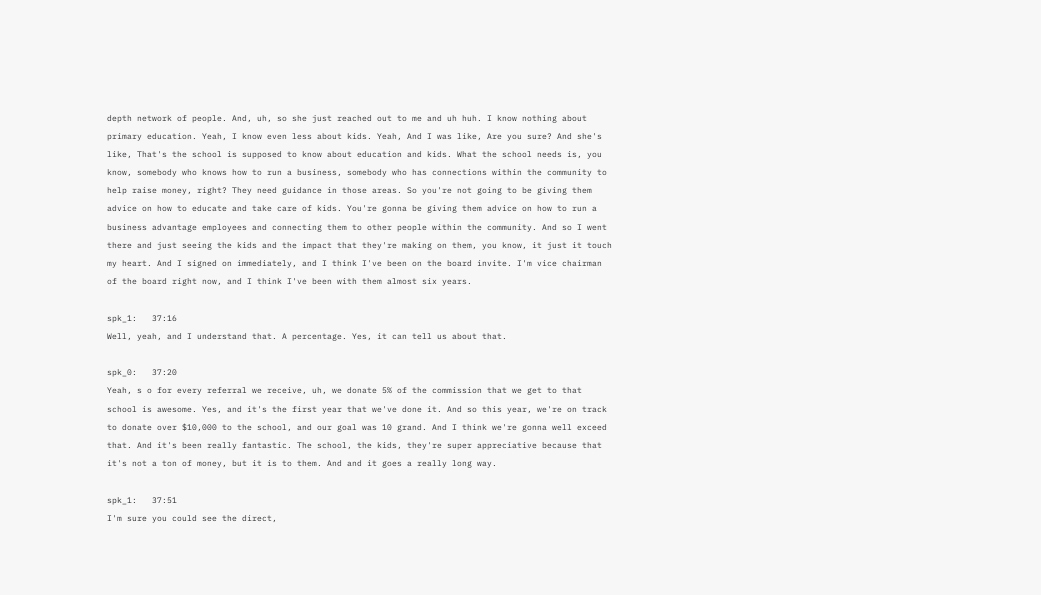depth network of people. And, uh, so she just reached out to me and uh huh. I know nothing about primary education. Yeah, I know even less about kids. Yeah, And I was like, Are you sure? And she's like, That's the school is supposed to know about education and kids. What the school needs is, you know, somebody who knows how to run a business, somebody who has connections within the community to help raise money, right? They need guidance in those areas. So you're not going to be giving them advice on how to educate and take care of kids. You're gonna be giving them advice on how to run a business advantage employees and connecting them to other people within the community. And so I went there and just seeing the kids and the impact that they're making on them, you know, it just it touch my heart. And I signed on immediately, and I think I've been on the board invite. I'm vice chairman of the board right now, and I think I've been with them almost six years.

spk_1:   37:16
Well, yeah, and I understand that. A percentage. Yes, it can tell us about that.

spk_0:   37:20
Yeah, s o for every referral we receive, uh, we donate 5% of the commission that we get to that school is awesome. Yes, and it's the first year that we've done it. And so this year, we're on track to donate over $10,000 to the school, and our goal was 10 grand. And I think we're gonna well exceed that. And it's been really fantastic. The school, the kids, they're super appreciative because that it's not a ton of money, but it is to them. And and it goes a really long way.

spk_1:   37:51
I'm sure you could see the direct,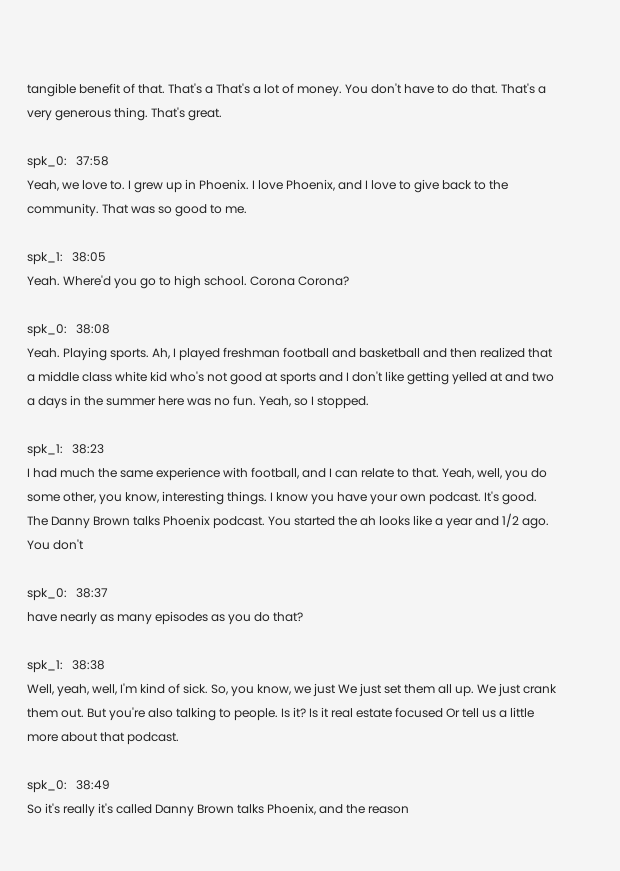tangible benefit of that. That's a That's a lot of money. You don't have to do that. That's a very generous thing. That's great.

spk_0:   37:58
Yeah, we love to. I grew up in Phoenix. I love Phoenix, and I love to give back to the community. That was so good to me.

spk_1:   38:05
Yeah. Where'd you go to high school. Corona Corona?

spk_0:   38:08
Yeah. Playing sports. Ah, I played freshman football and basketball and then realized that a middle class white kid who's not good at sports and I don't like getting yelled at and two a days in the summer here was no fun. Yeah, so I stopped.

spk_1:   38:23
I had much the same experience with football, and I can relate to that. Yeah, well, you do some other, you know, interesting things. I know you have your own podcast. It's good. The Danny Brown talks Phoenix podcast. You started the ah looks like a year and 1/2 ago. You don't

spk_0:   38:37
have nearly as many episodes as you do that?

spk_1:   38:38
Well, yeah, well, I'm kind of sick. So, you know, we just We just set them all up. We just crank them out. But you're also talking to people. Is it? Is it real estate focused Or tell us a little more about that podcast.

spk_0:   38:49
So it's really it's called Danny Brown talks Phoenix, and the reason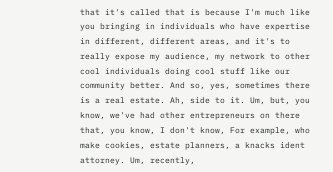that it's called that is because I'm much like you bringing in individuals who have expertise in different, different areas, and it's to really expose my audience, my network to other cool individuals doing cool stuff like our community better. And so, yes, sometimes there is a real estate. Ah, side to it. Um, but, you know, we've had other entrepreneurs on there that, you know, I don't know, For example, who make cookies, estate planners, a knacks ident attorney. Um, recently,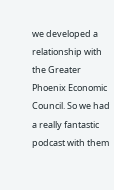we developed a relationship with the Greater Phoenix Economic Council. So we had a really fantastic podcast with them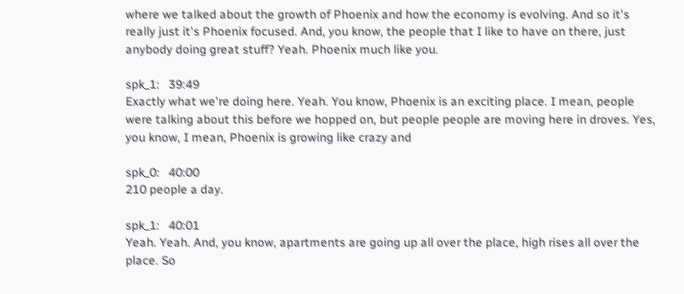where we talked about the growth of Phoenix and how the economy is evolving. And so it's really just it's Phoenix focused. And, you know, the people that I like to have on there, just anybody doing great stuff? Yeah. Phoenix much like you.

spk_1:   39:49
Exactly what we're doing here. Yeah. You know, Phoenix is an exciting place. I mean, people were talking about this before we hopped on, but people people are moving here in droves. Yes, you know, I mean, Phoenix is growing like crazy and

spk_0:   40:00
210 people a day.

spk_1:   40:01
Yeah. Yeah. And, you know, apartments are going up all over the place, high rises all over the place. So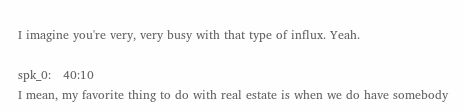I imagine you're very, very busy with that type of influx. Yeah.

spk_0:   40:10
I mean, my favorite thing to do with real estate is when we do have somebody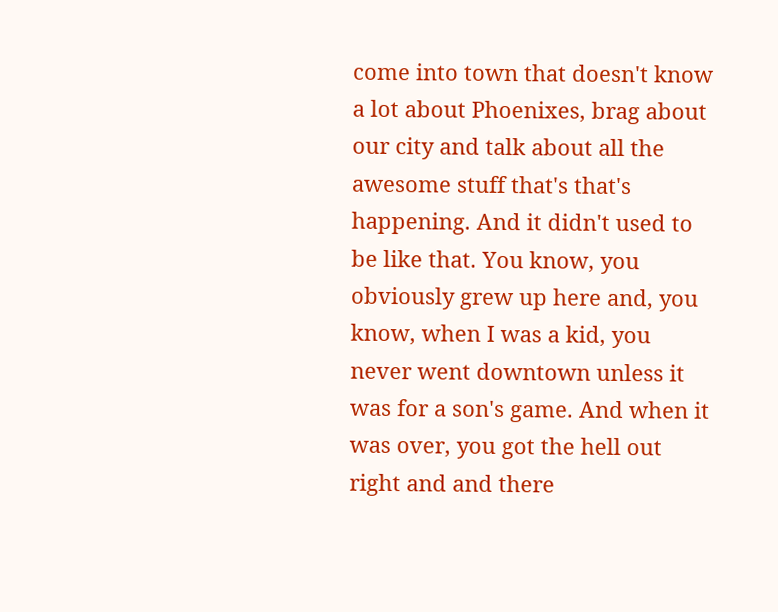come into town that doesn't know a lot about Phoenixes, brag about our city and talk about all the awesome stuff that's that's happening. And it didn't used to be like that. You know, you obviously grew up here and, you know, when I was a kid, you never went downtown unless it was for a son's game. And when it was over, you got the hell out right and and there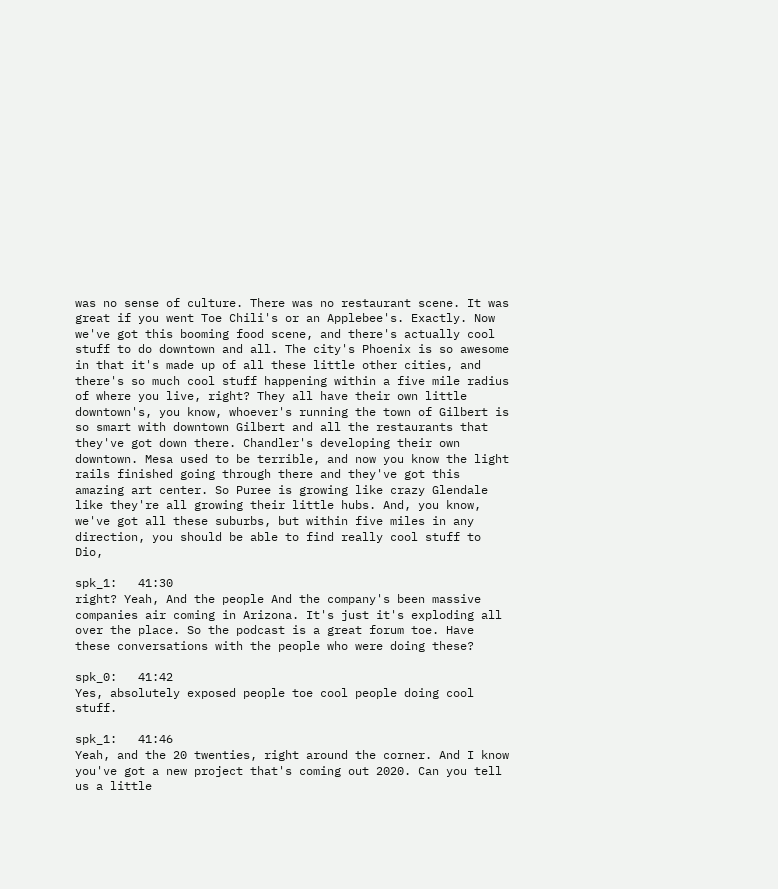was no sense of culture. There was no restaurant scene. It was great if you went Toe Chili's or an Applebee's. Exactly. Now we've got this booming food scene, and there's actually cool stuff to do downtown and all. The city's Phoenix is so awesome in that it's made up of all these little other cities, and there's so much cool stuff happening within a five mile radius of where you live, right? They all have their own little downtown's, you know, whoever's running the town of Gilbert is so smart with downtown Gilbert and all the restaurants that they've got down there. Chandler's developing their own downtown. Mesa used to be terrible, and now you know the light rails finished going through there and they've got this amazing art center. So Puree is growing like crazy Glendale like they're all growing their little hubs. And, you know, we've got all these suburbs, but within five miles in any direction, you should be able to find really cool stuff to Dio,

spk_1:   41:30
right? Yeah, And the people And the company's been massive companies air coming in Arizona. It's just it's exploding all over the place. So the podcast is a great forum toe. Have these conversations with the people who were doing these?

spk_0:   41:42
Yes, absolutely exposed people toe cool people doing cool stuff.

spk_1:   41:46
Yeah, and the 20 twenties, right around the corner. And I know you've got a new project that's coming out 2020. Can you tell us a little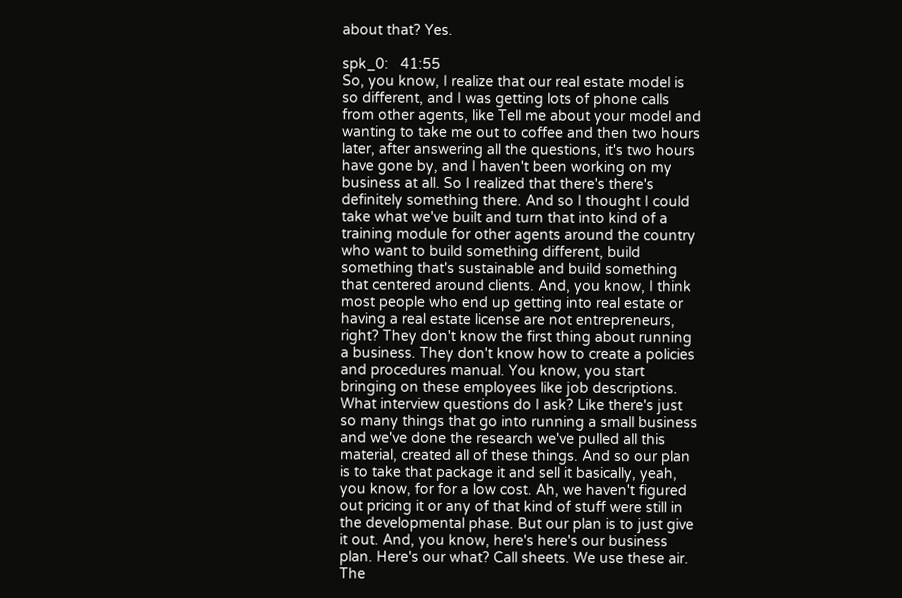about that? Yes.

spk_0:   41:55
So, you know, I realize that our real estate model is so different, and I was getting lots of phone calls from other agents, like Tell me about your model and wanting to take me out to coffee and then two hours later, after answering all the questions, it's two hours have gone by, and I haven't been working on my business at all. So I realized that there's there's definitely something there. And so I thought I could take what we've built and turn that into kind of a training module for other agents around the country who want to build something different, build something that's sustainable and build something that centered around clients. And, you know, I think most people who end up getting into real estate or having a real estate license are not entrepreneurs, right? They don't know the first thing about running a business. They don't know how to create a policies and procedures manual. You know, you start bringing on these employees like job descriptions. What interview questions do I ask? Like there's just so many things that go into running a small business and we've done the research we've pulled all this material, created all of these things. And so our plan is to take that package it and sell it basically, yeah, you know, for for a low cost. Ah, we haven't figured out pricing it or any of that kind of stuff were still in the developmental phase. But our plan is to just give it out. And, you know, here's here's our business plan. Here's our what? Call sheets. We use these air. The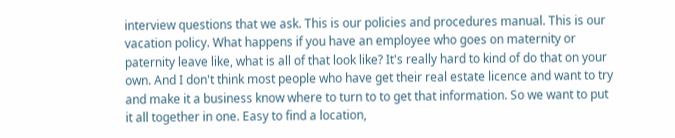interview questions that we ask. This is our policies and procedures manual. This is our vacation policy. What happens if you have an employee who goes on maternity or paternity leave like, what is all of that look like? It's really hard to kind of do that on your own. And I don't think most people who have get their real estate licence and want to try and make it a business know where to turn to to get that information. So we want to put it all together in one. Easy to find a location,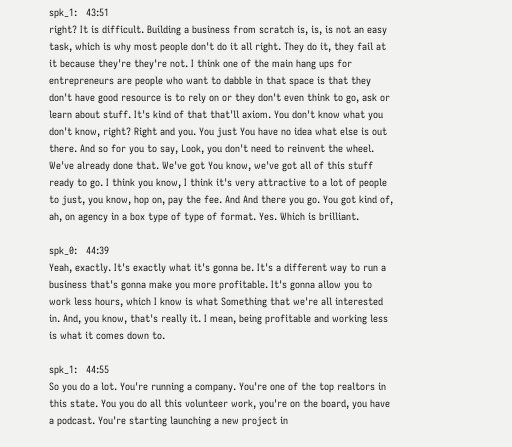spk_1:   43:51
right? It is difficult. Building a business from scratch is, is, is not an easy task, which is why most people don't do it all right. They do it, they fail at it because they're they're not. I think one of the main hang ups for entrepreneurs are people who want to dabble in that space is that they don't have good resource is to rely on or they don't even think to go, ask or learn about stuff. It's kind of that that'll axiom. You don't know what you don't know, right? Right and you. You just You have no idea what else is out there. And so for you to say, Look, you don't need to reinvent the wheel. We've already done that. We've got You know, we've got all of this stuff ready to go. I think you know, I think it's very attractive to a lot of people to just, you know, hop on, pay the fee. And And there you go. You got kind of, ah, on agency in a box type of type of format. Yes. Which is brilliant.

spk_0:   44:39
Yeah, exactly. It's exactly what it's gonna be. It's a different way to run a business that's gonna make you more profitable. It's gonna allow you to work less hours, which I know is what Something that we're all interested in. And, you know, that's really it. I mean, being profitable and working less is what it comes down to.

spk_1:   44:55
So you do a lot. You're running a company. You're one of the top realtors in this state. You you do all this volunteer work, you're on the board, you have a podcast. You're starting launching a new project in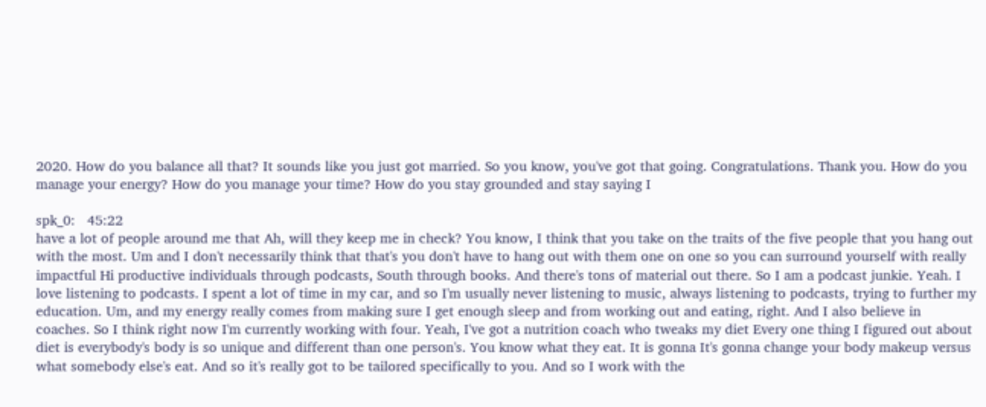2020. How do you balance all that? It sounds like you just got married. So you know, you've got that going. Congratulations. Thank you. How do you manage your energy? How do you manage your time? How do you stay grounded and stay saying I

spk_0:   45:22
have a lot of people around me that Ah, will they keep me in check? You know, I think that you take on the traits of the five people that you hang out with the most. Um and I don't necessarily think that that's you don't have to hang out with them one on one so you can surround yourself with really impactful Hi productive individuals through podcasts, South through books. And there's tons of material out there. So I am a podcast junkie. Yeah. I love listening to podcasts. I spent a lot of time in my car, and so I'm usually never listening to music, always listening to podcasts, trying to further my education. Um, and my energy really comes from making sure I get enough sleep and from working out and eating, right. And I also believe in coaches. So I think right now I'm currently working with four. Yeah, I've got a nutrition coach who tweaks my diet Every one thing I figured out about diet is everybody's body is so unique and different than one person's. You know what they eat. It is gonna It's gonna change your body makeup versus what somebody else's eat. And so it's really got to be tailored specifically to you. And so I work with the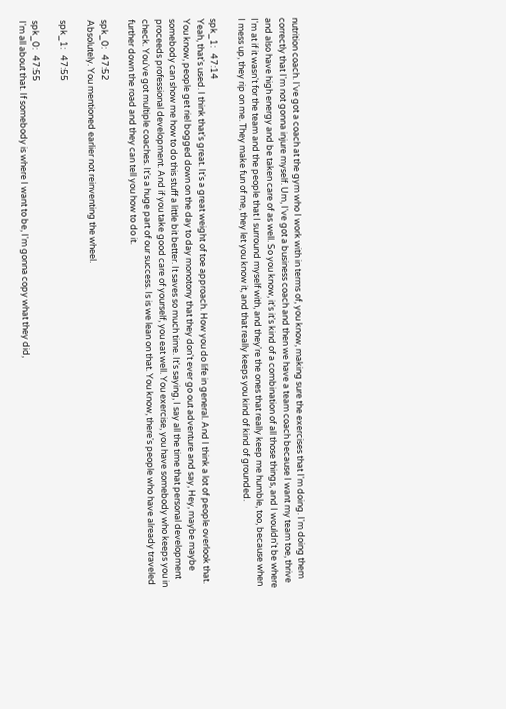nutrition coach. I've got a coach at the gym who I work with in terms of, you know, making sure the exercises that I'm doing. I'm doing them correctly that I'm not gonna injure myself. Um, I've got a business coach and then we have a team coach because I want my team toe, thrive and also have high energy and be taken care of as well. So you know, it's it's kind of a combination of all those things, and I wouldn't be where I'm at if it wasn't for the team and the people that I surround myself with, and they're the ones that really keep me humble, too, because when I mess up, they rip on me. They make fun of me, they let you know it, and that really keeps you kind of kind of grounded.

spk_1:   47:14
Yeah, that's used. I think that's great. It's a great weight of toe approach. How you do life in general. And I think a lot of people overlook that. You know, people get riel bogged down on the day to day monotony that they don't ever go out adventure and say, Hey, maybe maybe somebody can show me how to do this stuff a little bit better. It saves so much time. It's saying, I say all the time that personal development proceeds professional development. And if you take good care of yourself, you eat well. You exercise, you have somebody who keeps you in check. You've got multiple coaches. It's a huge part of our success. Is is we lean on that. You know, there's people who have already traveled further down the road and they can tell you how to do it.

spk_0:   47:52
Absolutely. You mentioned earlier not reinventing the wheel.

spk_1:   47:55

spk_0:   47:55
I'm all about that. If somebody is where I want to be, I'm gonna copy what they did,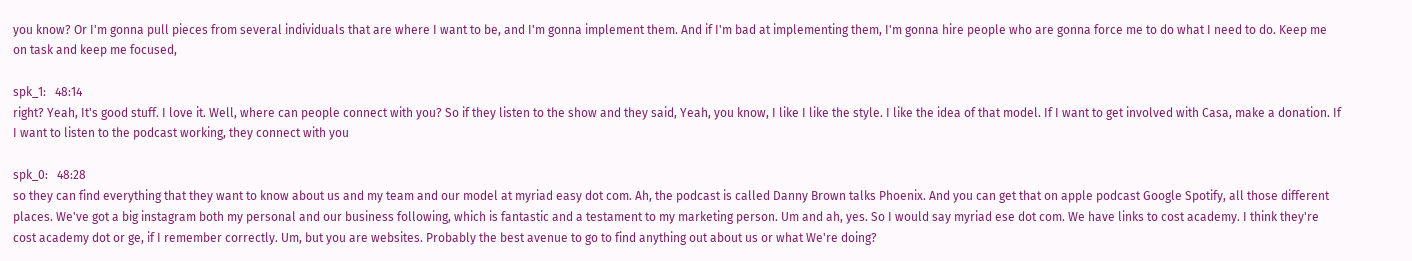you know? Or I'm gonna pull pieces from several individuals that are where I want to be, and I'm gonna implement them. And if I'm bad at implementing them, I'm gonna hire people who are gonna force me to do what I need to do. Keep me on task and keep me focused,

spk_1:   48:14
right? Yeah, It's good stuff. I love it. Well, where can people connect with you? So if they listen to the show and they said, Yeah, you know, I like I like the style. I like the idea of that model. If I want to get involved with Casa, make a donation. If I want to listen to the podcast working, they connect with you

spk_0:   48:28
so they can find everything that they want to know about us and my team and our model at myriad easy dot com. Ah, the podcast is called Danny Brown talks Phoenix. And you can get that on apple podcast Google Spotify, all those different places. We've got a big instagram both my personal and our business following, which is fantastic and a testament to my marketing person. Um and ah, yes. So I would say myriad ese dot com. We have links to cost academy. I think they're cost academy dot or ge, if I remember correctly. Um, but you are websites. Probably the best avenue to go to find anything out about us or what We're doing?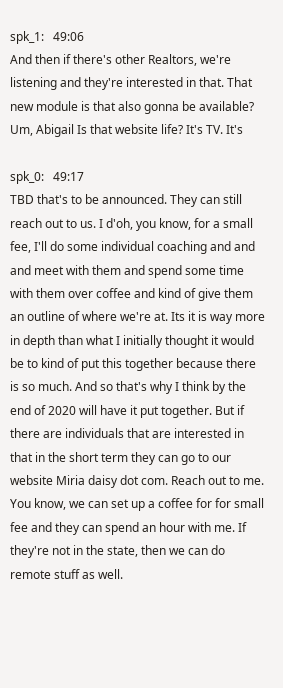spk_1:   49:06
And then if there's other Realtors, we're listening and they're interested in that. That new module is that also gonna be available? Um, Abigail Is that website life? It's TV. It's

spk_0:   49:17
TBD that's to be announced. They can still reach out to us. I d'oh, you know, for a small fee, I'll do some individual coaching and and and meet with them and spend some time with them over coffee and kind of give them an outline of where we're at. Its it is way more in depth than what I initially thought it would be to kind of put this together because there is so much. And so that's why I think by the end of 2020 will have it put together. But if there are individuals that are interested in that in the short term they can go to our website Miria daisy dot com. Reach out to me. You know, we can set up a coffee for for small fee and they can spend an hour with me. If they're not in the state, then we can do remote stuff as well.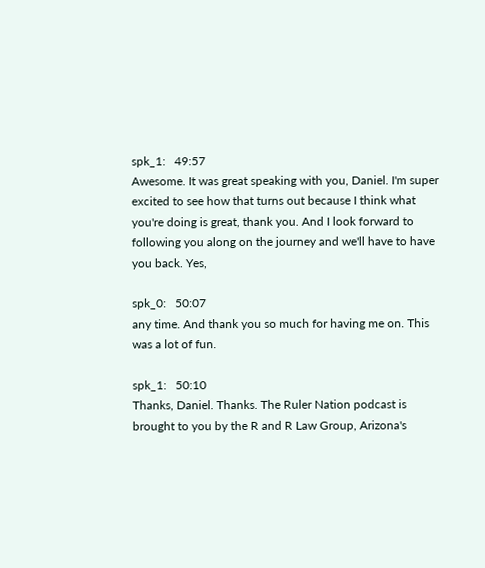spk_1:   49:57
Awesome. It was great speaking with you, Daniel. I'm super excited to see how that turns out because I think what you're doing is great, thank you. And I look forward to following you along on the journey and we'll have to have you back. Yes,

spk_0:   50:07
any time. And thank you so much for having me on. This was a lot of fun.

spk_1:   50:10
Thanks, Daniel. Thanks. The Ruler Nation podcast is brought to you by the R and R Law Group, Arizona's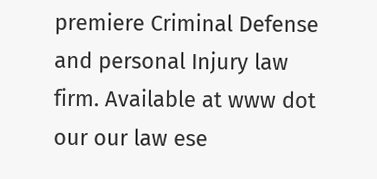premiere Criminal Defense and personal Injury law firm. Available at www dot our our law ese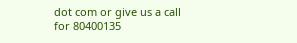dot com or give us a call for 80400135